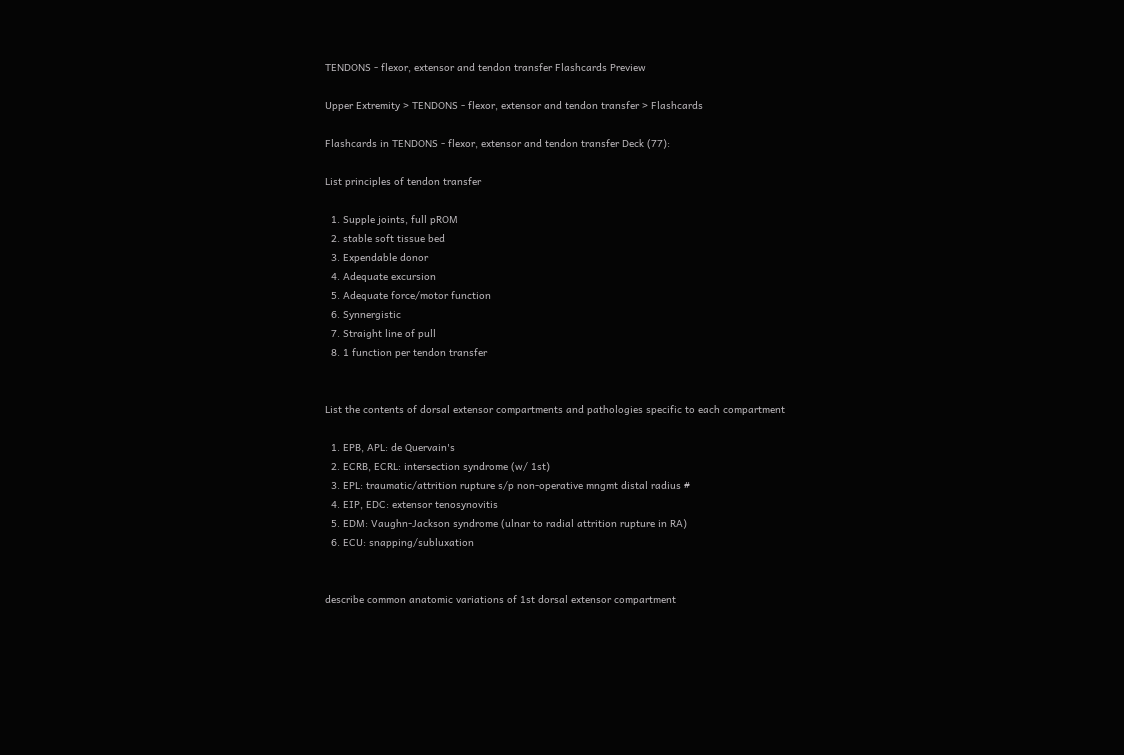TENDONS - flexor, extensor and tendon transfer Flashcards Preview

Upper Extremity > TENDONS - flexor, extensor and tendon transfer > Flashcards

Flashcards in TENDONS - flexor, extensor and tendon transfer Deck (77):

List principles of tendon transfer

  1. Supple joints, full pROM
  2. stable soft tissue bed
  3. Expendable donor
  4. Adequate excursion
  5. Adequate force/motor function
  6. Synnergistic
  7. Straight line of pull
  8. 1 function per tendon transfer


List the contents of dorsal extensor compartments and pathologies specific to each compartment

  1. EPB, APL: de Quervain's
  2. ECRB, ECRL: intersection syndrome (w/ 1st)
  3. EPL: traumatic/attrition rupture s/p non-operative mngmt distal radius #
  4. EIP, EDC: extensor tenosynovitis
  5. EDM: Vaughn-Jackson syndrome (ulnar to radial attrition rupture in RA)
  6. ECU: snapping/subluxation


describe common anatomic variations of 1st dorsal extensor compartment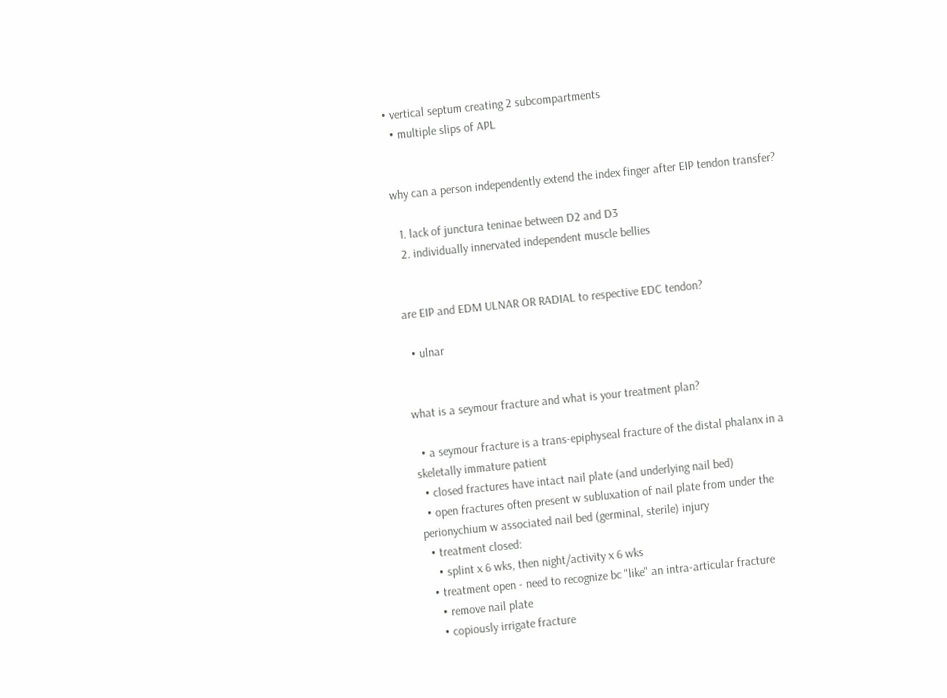• vertical septum creating 2 subcompartments
  • multiple slips of APL


why can a person independently extend the index finger after EIP tendon transfer?

  1. lack of junctura teninae between D2 and D3
  2. individually innervated independent muscle bellies


are EIP and EDM ULNAR OR RADIAL to respective EDC tendon?

  • ulnar


what is a seymour fracture and what is your treatment plan?

  • a seymour fracture is a trans-epiphyseal fracture of the distal phalanx in a skeletally immature patient
  • closed fractures have intact nail plate (and underlying nail bed)
  • open fractures often present w subluxation of nail plate from under the perionychium w associated nail bed (germinal, sterile) injury
  • treatment closed:
    • splint x 6 wks, then night/activity x 6 wks
  • treatment open - need to recognize bc "like" an intra-articular fracture
    • remove nail plate
    • copiously irrigate fracture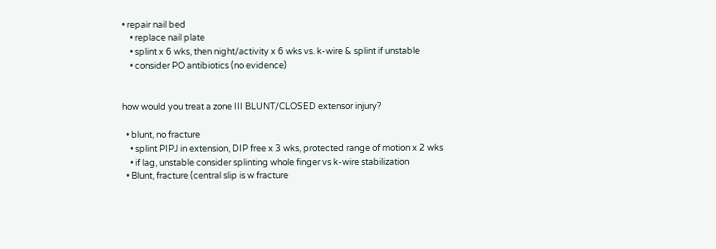• repair nail bed
    • replace nail plate
    • splint x 6 wks, then night/activity x 6 wks vs. k-wire & splint if unstable
    • consider PO antibiotics (no evidence)


how would you treat a zone III BLUNT/CLOSED extensor injury?

  • blunt, no fracture
    • splint PIPJ in extension, DIP free x 3 wks, protected range of motion x 2 wks
    • if lag, unstable consider splinting whole finger vs k-wire stabilization
  • Blunt, fracture (central slip is w fracture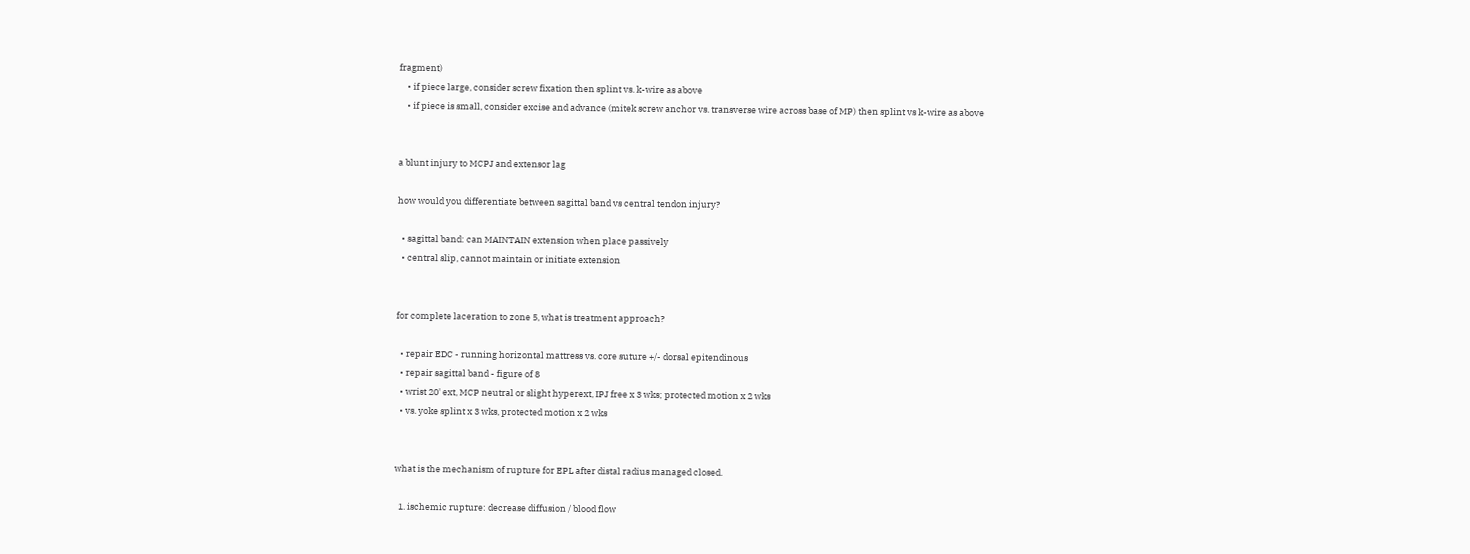fragment)
    • if piece large, consider screw fixation then splint vs. k-wire as above
    • if piece is small, consider excise and advance (mitek screw anchor vs. transverse wire across base of MP) then splint vs k-wire as above


a blunt injury to MCPJ and extensor lag

how would you differentiate between sagittal band vs central tendon injury?

  • sagittal band: can MAINTAIN extension when place passively
  • central slip, cannot maintain or initiate extension


for complete laceration to zone 5, what is treatment approach?

  • repair EDC - running horizontal mattress vs. core suture +/- dorsal epitendinous
  • repair sagittal band - figure of 8
  • wrist 20' ext, MCP neutral or slight hyperext, IPJ free x 3 wks; protected motion x 2 wks
  • vs. yoke splint x 3 wks, protected motion x 2 wks


what is the mechanism of rupture for EPL after distal radius managed closed.

  1. ischemic rupture: decrease diffusion / blood flow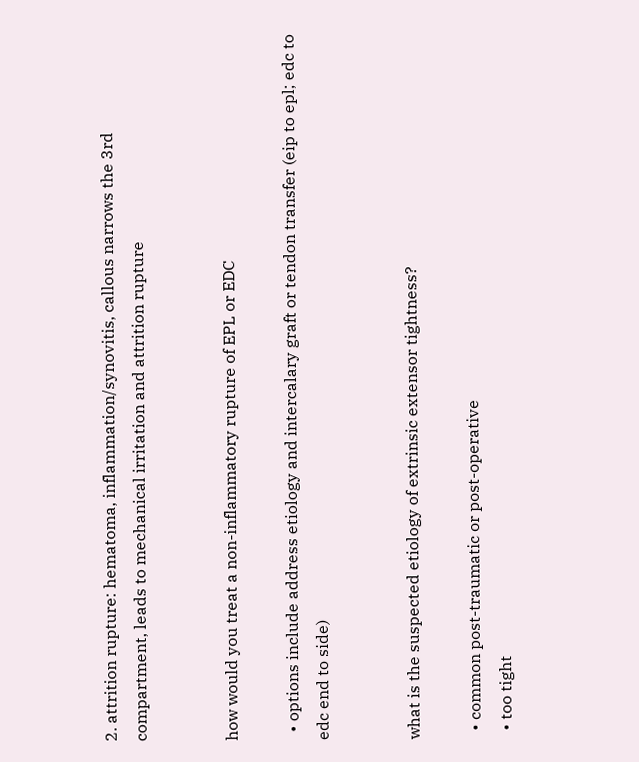2. attrition rupture: hematoma, inflammation/synovitis, callous narrows the 3rd compartment, leads to mechanical irritation and attrition rupture


how would you treat a non-inflammatory rupture of EPL or EDC

  • options include address etiology and intercalary graft or tendon transfer (eip to epl; edc to edc end to side)


what is the suspected etiology of extrinsic extensor tightness?

  • common post-traumatic or post-operative
  • too tight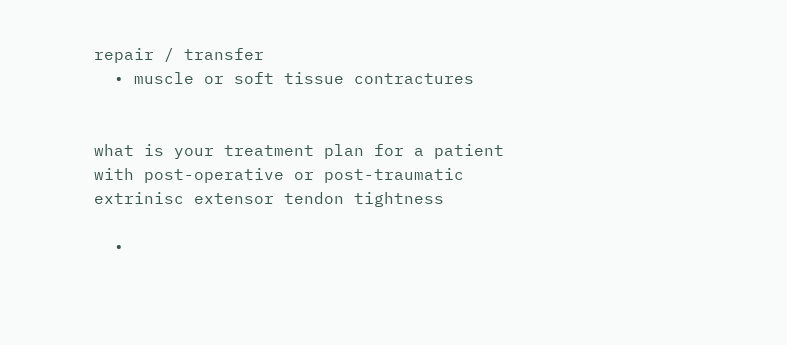repair / transfer
  • muscle or soft tissue contractures


what is your treatment plan for a patient with post-operative or post-traumatic extrinisc extensor tendon tightness

  •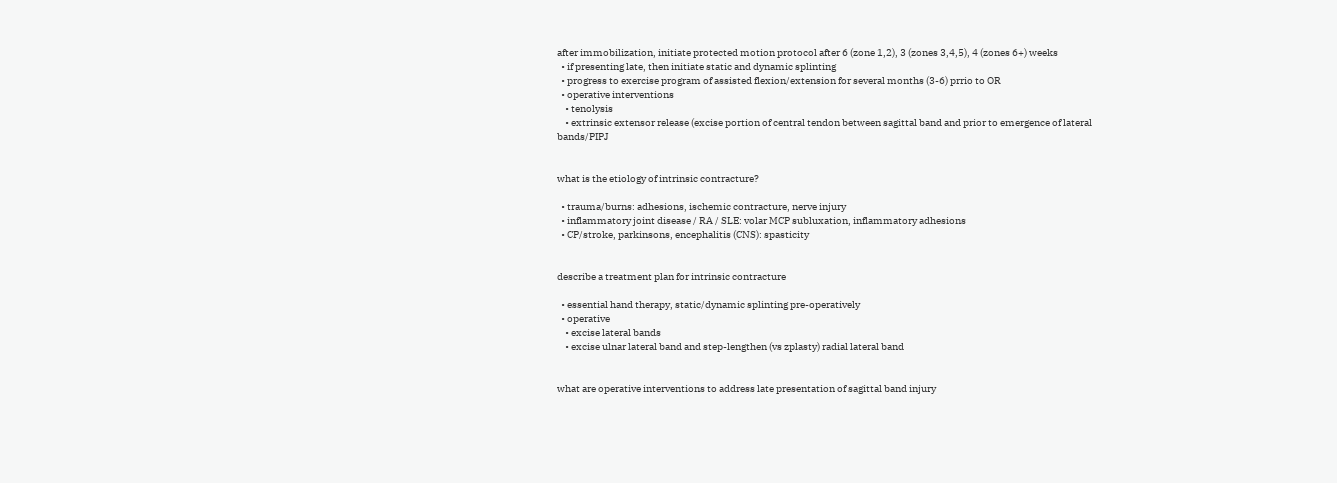after immobilization, initiate protected motion protocol after 6 (zone 1,2), 3 (zones 3,4,5), 4 (zones 6+) weeks
  • if presenting late, then initiate static and dynamic splinting
  • progress to exercise program of assisted flexion/extension for several months (3-6) prrio to OR
  • operative interventions
    • tenolysis
    • extrinsic extensor release (excise portion of central tendon between sagittal band and prior to emergence of lateral bands/PIPJ


what is the etiology of intrinsic contracture?

  • trauma/burns: adhesions, ischemic contracture, nerve injury
  • inflammatory joint disease / RA / SLE: volar MCP subluxation, inflammatory adhesions
  • CP/stroke, parkinsons, encephalitis (CNS): spasticity


describe a treatment plan for intrinsic contracture

  • essential hand therapy, static/dynamic splinting pre-operatively
  • operative
    • excise lateral bands
    • excise ulnar lateral band and step-lengthen (vs zplasty) radial lateral band


what are operative interventions to address late presentation of sagittal band injury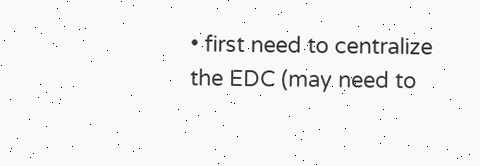• first need to centralize the EDC (may need to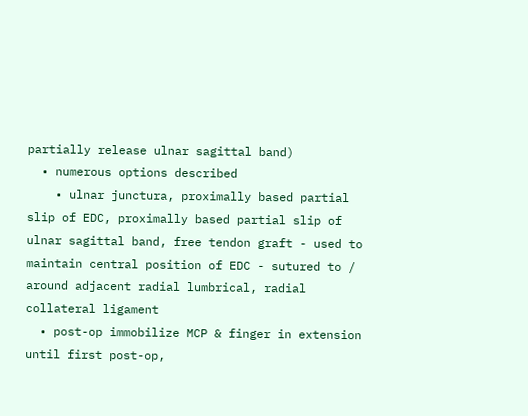partially release ulnar sagittal band)
  • numerous options described
    • ulnar junctura, proximally based partial slip of EDC, proximally based partial slip of ulnar sagittal band, free tendon graft - used to maintain central position of EDC - sutured to / around adjacent radial lumbrical, radial collateral ligament
  • post-op immobilize MCP & finger in extension until first post-op,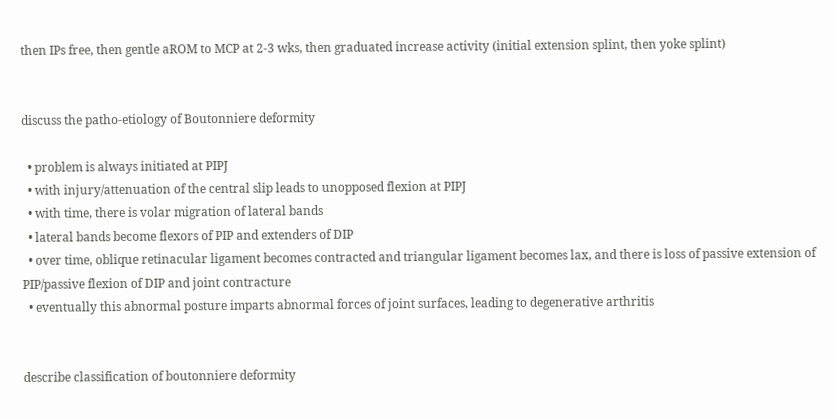then IPs free, then gentle aROM to MCP at 2-3 wks, then graduated increase activity (initial extension splint, then yoke splint)


discuss the patho-etiology of Boutonniere deformity

  • problem is always initiated at PIPJ
  • with injury/attenuation of the central slip leads to unopposed flexion at PIPJ
  • with time, there is volar migration of lateral bands
  • lateral bands become flexors of PIP and extenders of DIP
  • over time, oblique retinacular ligament becomes contracted and triangular ligament becomes lax, and there is loss of passive extension of PIP/passive flexion of DIP and joint contracture
  • eventually this abnormal posture imparts abnormal forces of joint surfaces, leading to degenerative arthritis


describe classification of boutonniere deformity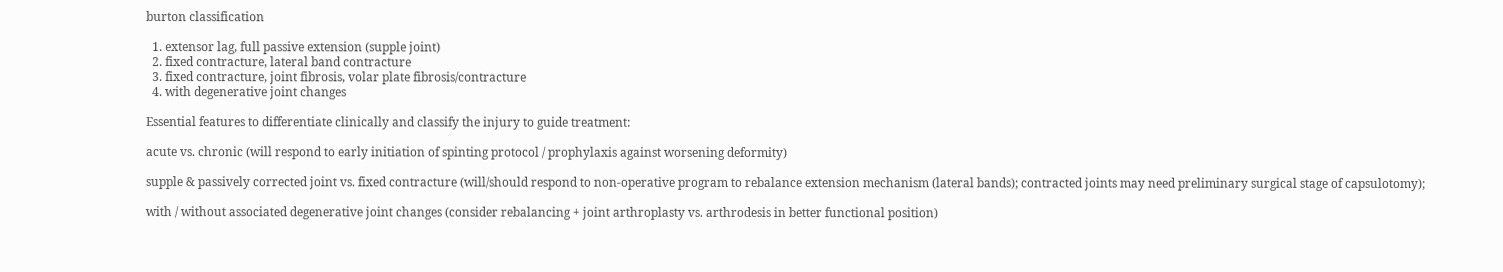burton classification

  1. extensor lag, full passive extension (supple joint)
  2. fixed contracture, lateral band contracture
  3. fixed contracture, joint fibrosis, volar plate fibrosis/contracture
  4. with degenerative joint changes

Essential features to differentiate clinically and classify the injury to guide treatment:

acute vs. chronic (will respond to early initiation of spinting protocol / prophylaxis against worsening deformity)

supple & passively corrected joint vs. fixed contracture (will/should respond to non-operative program to rebalance extension mechanism (lateral bands); contracted joints may need preliminary surgical stage of capsulotomy);

with / without associated degenerative joint changes (consider rebalancing + joint arthroplasty vs. arthrodesis in better functional position)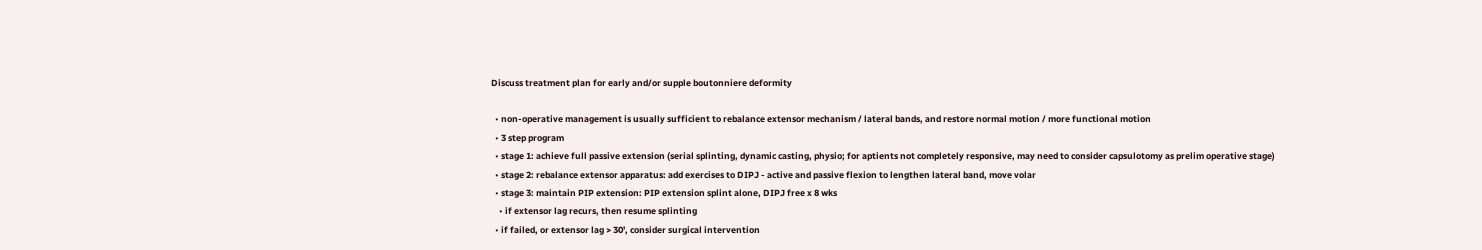Discuss treatment plan for early and/or supple boutonniere deformity

  • non-operative management is usually sufficient to rebalance extensor mechanism / lateral bands, and restore normal motion / more functional motion
  • 3 step program
  • stage 1: achieve full passive extension (serial splinting, dynamic casting, physio; for aptients not completely responsive, may need to consider capsulotomy as prelim operative stage)
  • stage 2: rebalance extensor apparatus: add exercises to DIPJ - active and passive flexion to lengthen lateral band, move volar
  • stage 3: maintain PIP extension: PIP extension splint alone, DIPJ free x 8 wks
    • if extensor lag recurs, then resume splinting
  • if failed, or extensor lag > 30', consider surgical intervention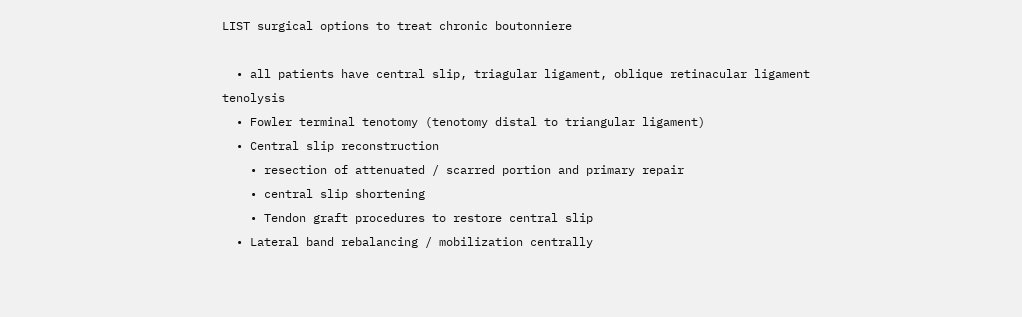LIST surgical options to treat chronic boutonniere

  • all patients have central slip, triagular ligament, oblique retinacular ligament tenolysis
  • Fowler terminal tenotomy (tenotomy distal to triangular ligament)
  • Central slip reconstruction
    • resection of attenuated / scarred portion and primary repair
    • central slip shortening
    • Tendon graft procedures to restore central slip
  • Lateral band rebalancing / mobilization centrally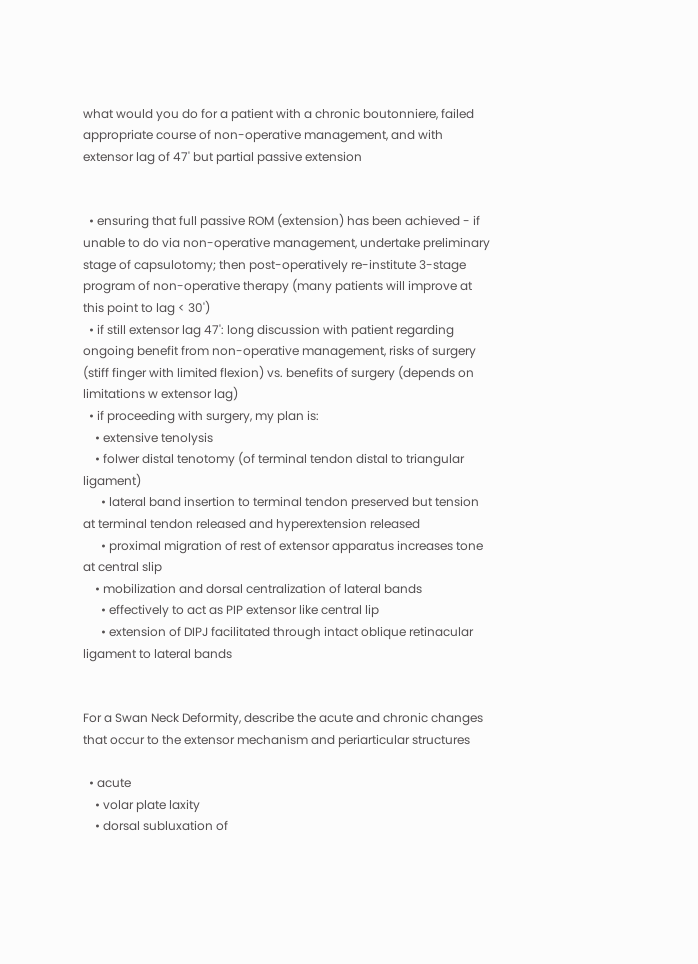what would you do for a patient with a chronic boutonniere, failed appropriate course of non-operative management, and with extensor lag of 47' but partial passive extension


  • ensuring that full passive ROM (extension) has been achieved - if unable to do via non-operative management, undertake preliminary stage of capsulotomy; then post-operatively re-institute 3-stage program of non-operative therapy (many patients will improve at this point to lag < 30')
  • if still extensor lag 47': long discussion with patient regarding ongoing benefit from non-operative management, risks of surgery (stiff finger with limited flexion) vs. benefits of surgery (depends on limitations w extensor lag)
  • if proceeding with surgery, my plan is:
    • extensive tenolysis
    • folwer distal tenotomy (of terminal tendon distal to triangular ligament)
      • lateral band insertion to terminal tendon preserved but tension at terminal tendon released and hyperextension released
      • proximal migration of rest of extensor apparatus increases tone at central slip
    • mobilization and dorsal centralization of lateral bands
      • effectively to act as PIP extensor like central lip
      • extension of DIPJ facilitated through intact oblique retinacular ligament to lateral bands


For a Swan Neck Deformity, describe the acute and chronic changes that occur to the extensor mechanism and periarticular structures

  • acute
    • volar plate laxity
    • dorsal subluxation of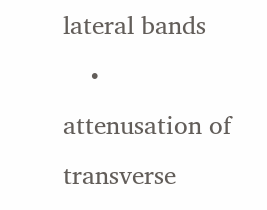lateral bands
    • attenusation of transverse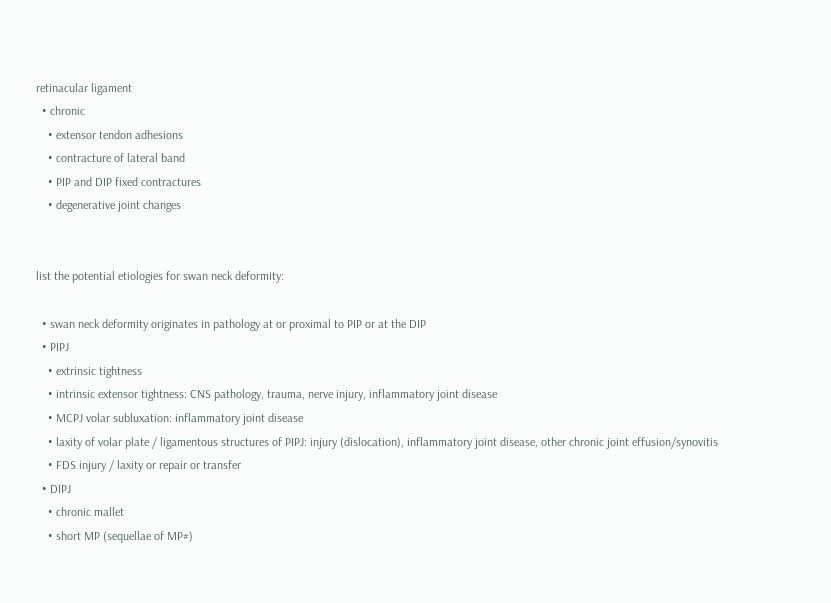retinacular ligament
  • chronic
    • extensor tendon adhesions
    • contracture of lateral band
    • PIP and DIP fixed contractures
    • degenerative joint changes


list the potential etiologies for swan neck deformity:

  • swan neck deformity originates in pathology at or proximal to PIP or at the DIP
  • PIPJ
    • extrinsic tightness
    • intrinsic extensor tightness: CNS pathology, trauma, nerve injury, inflammatory joint disease
    • MCPJ volar subluxation: inflammatory joint disease
    • laxity of volar plate / ligamentous structures of PIPJ: injury (dislocation), inflammatory joint disease, other chronic joint effusion/synovitis
    • FDS injury / laxity or repair or transfer
  • DIPJ
    • chronic mallet
    • short MP (sequellae of MP#)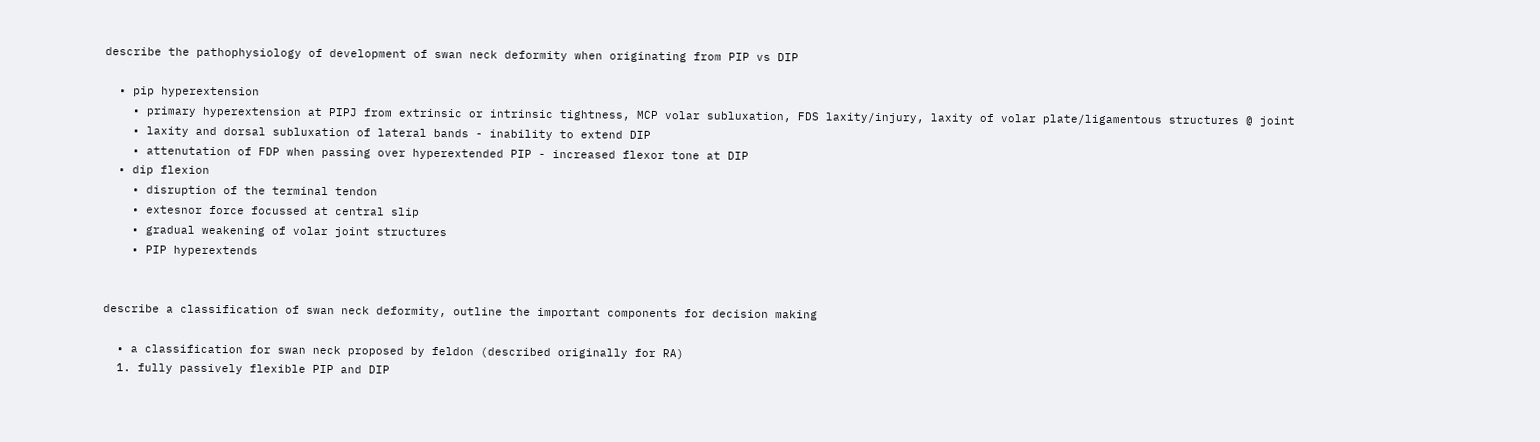describe the pathophysiology of development of swan neck deformity when originating from PIP vs DIP

  • pip hyperextension
    • primary hyperextension at PIPJ from extrinsic or intrinsic tightness, MCP volar subluxation, FDS laxity/injury, laxity of volar plate/ligamentous structures @ joint
    • laxity and dorsal subluxation of lateral bands - inability to extend DIP
    • attenutation of FDP when passing over hyperextended PIP - increased flexor tone at DIP
  • dip flexion
    • disruption of the terminal tendon
    • extesnor force focussed at central slip
    • gradual weakening of volar joint structures
    • PIP hyperextends


describe a classification of swan neck deformity, outline the important components for decision making

  • a classification for swan neck proposed by feldon (described originally for RA)
  1. fully passively flexible PIP and DIP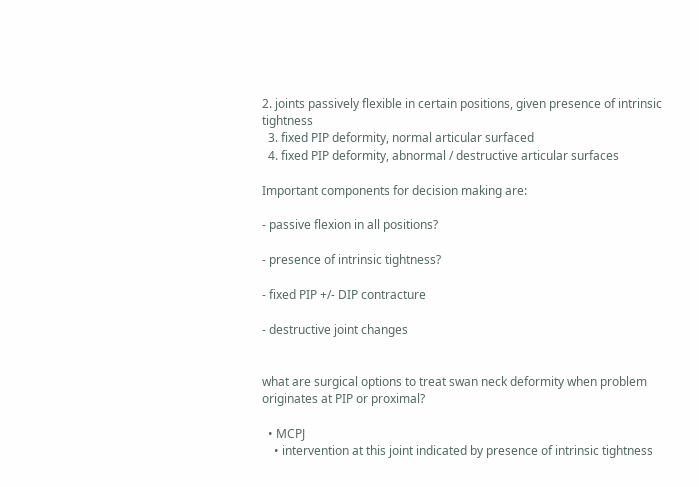2. joints passively flexible in certain positions, given presence of intrinsic tightness
  3. fixed PIP deformity, normal articular surfaced
  4. fixed PIP deformity, abnormal / destructive articular surfaces

Important components for decision making are:

- passive flexion in all positions?

- presence of intrinsic tightness?

- fixed PIP +/- DIP contracture

- destructive joint changes


what are surgical options to treat swan neck deformity when problem originates at PIP or proximal?

  • MCPJ
    • intervention at this joint indicated by presence of intrinsic tightness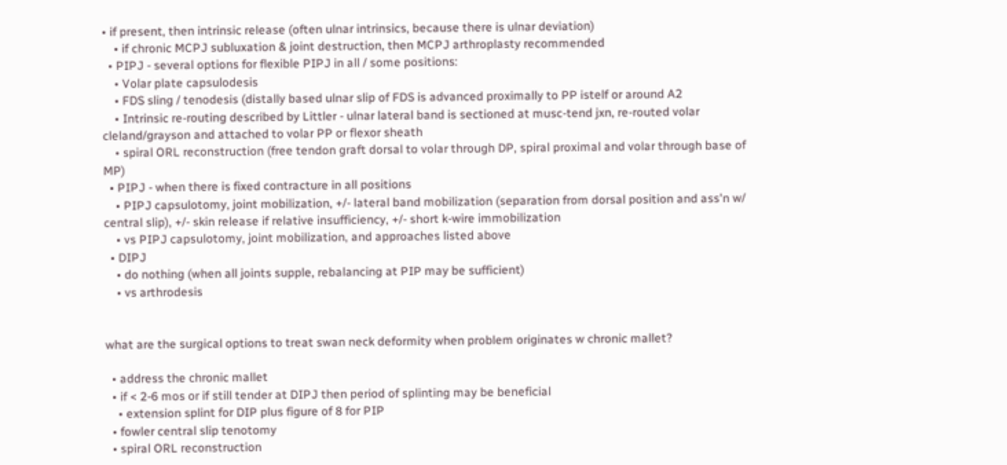• if present, then intrinsic release (often ulnar intrinsics, because there is ulnar deviation)
    • if chronic MCPJ subluxation & joint destruction, then MCPJ arthroplasty recommended
  • PIPJ - several options for flexible PIPJ in all / some positions:
    • Volar plate capsulodesis
    • FDS sling / tenodesis (distally based ulnar slip of FDS is advanced proximally to PP istelf or around A2
    • Intrinsic re-routing described by Littler - ulnar lateral band is sectioned at musc-tend jxn, re-routed volar cleland/grayson and attached to volar PP or flexor sheath
    • spiral ORL reconstruction (free tendon graft dorsal to volar through DP, spiral proximal and volar through base of MP)
  • PIPJ - when there is fixed contracture in all positions
    • PIPJ capsulotomy, joint mobilization, +/- lateral band mobilization (separation from dorsal position and ass'n w/ central slip), +/- skin release if relative insufficiency, +/- short k-wire immobilization
    • vs PIPJ capsulotomy, joint mobilization, and approaches listed above
  • DIPJ
    • do nothing (when all joints supple, rebalancing at PIP may be sufficient)
    • vs arthrodesis


what are the surgical options to treat swan neck deformity when problem originates w chronic mallet?

  • address the chronic mallet
  • if < 2-6 mos or if still tender at DIPJ then period of splinting may be beneficial
    • extension splint for DIP plus figure of 8 for PIP
  • fowler central slip tenotomy
  • spiral ORL reconstruction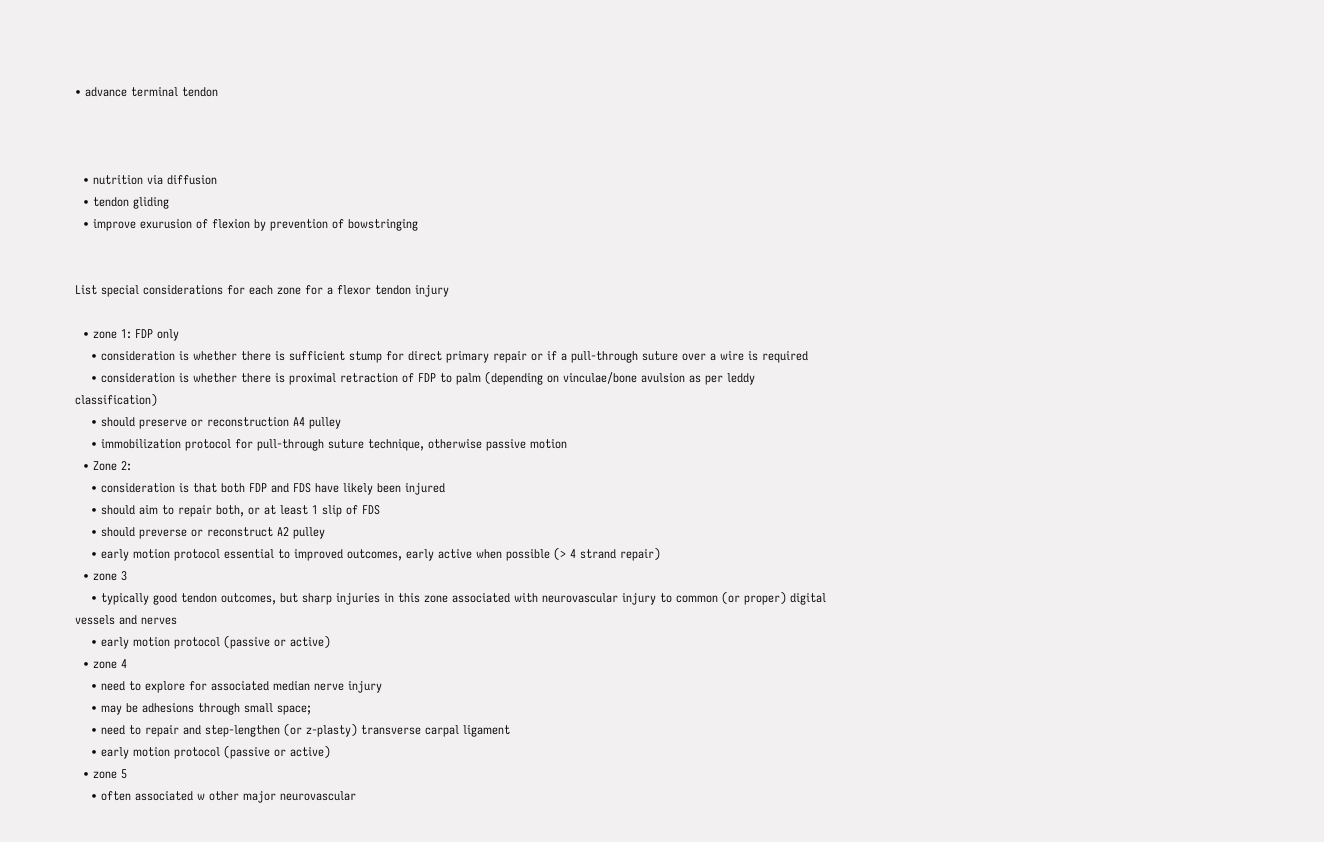• advance terminal tendon



  • nutrition via diffusion
  • tendon gliding
  • improve exurusion of flexion by prevention of bowstringing


List special considerations for each zone for a flexor tendon injury

  • zone 1: FDP only
    • consideration is whether there is sufficient stump for direct primary repair or if a pull-through suture over a wire is required
    • consideration is whether there is proximal retraction of FDP to palm (depending on vinculae/bone avulsion as per leddy classification)
    • should preserve or reconstruction A4 pulley
    • immobilization protocol for pull-through suture technique, otherwise passive motion
  • Zone 2:
    • consideration is that both FDP and FDS have likely been injured
    • should aim to repair both, or at least 1 slip of FDS
    • should preverse or reconstruct A2 pulley
    • early motion protocol essential to improved outcomes, early active when possible (> 4 strand repair)
  • zone 3
    • typically good tendon outcomes, but sharp injuries in this zone associated with neurovascular injury to common (or proper) digital vessels and nerves
    • early motion protocol (passive or active)
  • zone 4
    • need to explore for associated median nerve injury
    • may be adhesions through small space;
    • need to repair and step-lengthen (or z-plasty) transverse carpal ligament
    • early motion protocol (passive or active)
  • zone 5
    • often associated w other major neurovascular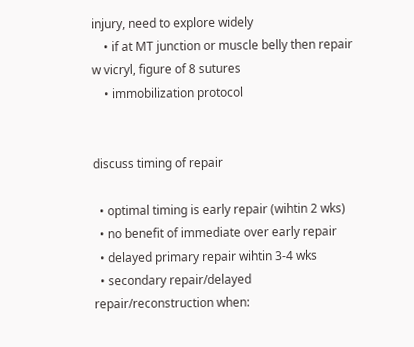injury, need to explore widely
    • if at MT junction or muscle belly then repair w vicryl, figure of 8 sutures
    • immobilization protocol


discuss timing of repair

  • optimal timing is early repair (wihtin 2 wks)
  • no benefit of immediate over early repair
  • delayed primary repair wihtin 3-4 wks
  • secondary repair/delayed repair/reconstruction when: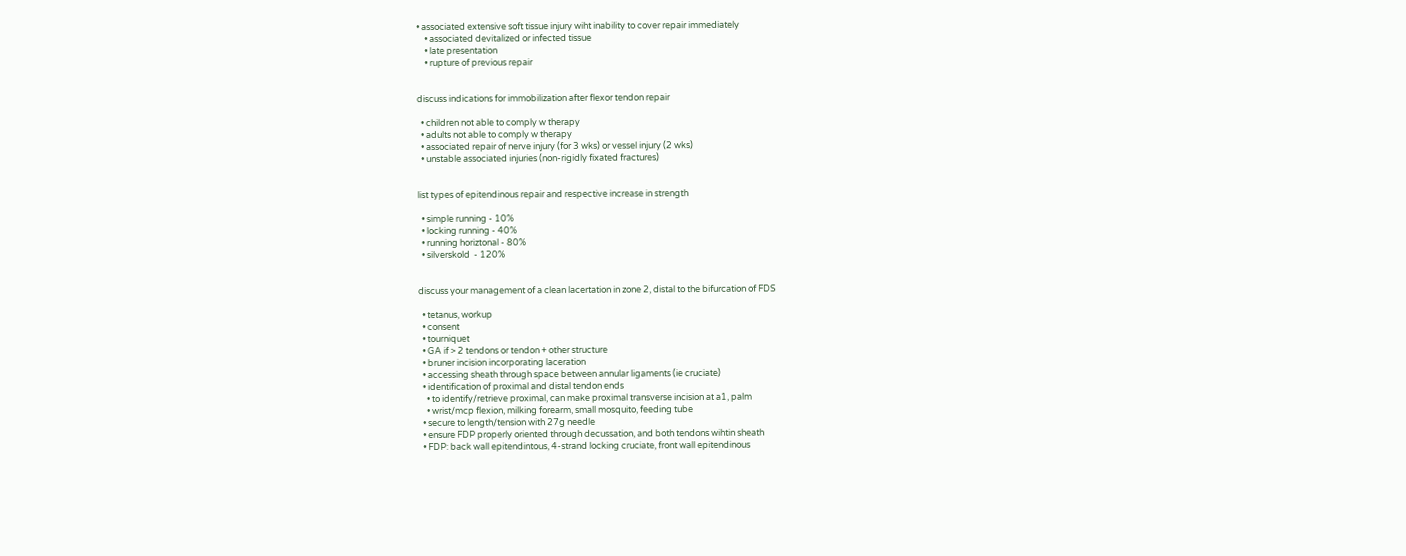• associated extensive soft tissue injury wiht inability to cover repair immediately
    • associated devitalized or infected tissue
    • late presentation
    • rupture of previous repair


discuss indications for immobilization after flexor tendon repair

  • children not able to comply w therapy
  • adults not able to comply w therapy
  • associated repair of nerve injury (for 3 wks) or vessel injury (2 wks)
  • unstable associated injuries (non-rigidly fixated fractures)


list types of epitendinous repair and respective increase in strength

  • simple running - 10%
  • locking running - 40%
  • running horiztonal - 80%
  • silverskold  - 120%


discuss your management of a clean lacertation in zone 2, distal to the bifurcation of FDS

  • tetanus, workup
  • consent
  • tourniquet
  • GA if > 2 tendons or tendon + other structure
  • bruner incision incorporating laceration
  • accessing sheath through space between annular ligaments (ie cruciate)
  • identification of proximal and distal tendon ends
    • to identify/retrieve proximal, can make proximal transverse incision at a1, palm
    • wrist/mcp flexion, milking forearm, small mosquito, feeding tube
  • secure to length/tension with 27g needle
  • ensure FDP properly oriented through decussation, and both tendons wihtin sheath
  • FDP: back wall epitendintous, 4-strand locking cruciate, front wall epitendinous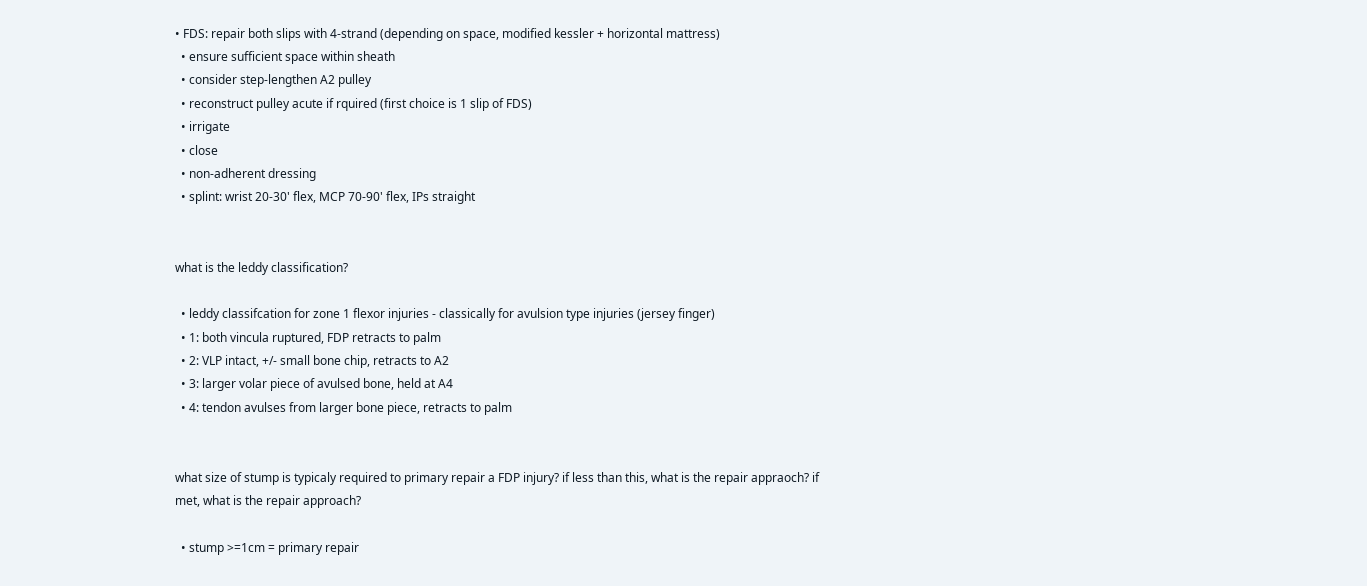• FDS: repair both slips with 4-strand (depending on space, modified kessler + horizontal mattress)
  • ensure sufficient space within sheath
  • consider step-lengthen A2 pulley
  • reconstruct pulley acute if rquired (first choice is 1 slip of FDS)
  • irrigate
  • close
  • non-adherent dressing
  • splint: wrist 20-30' flex, MCP 70-90' flex, IPs straight


what is the leddy classification?

  • leddy classifcation for zone 1 flexor injuries - classically for avulsion type injuries (jersey finger)
  • 1: both vincula ruptured, FDP retracts to palm
  • 2: VLP intact, +/- small bone chip, retracts to A2
  • 3: larger volar piece of avulsed bone, held at A4
  • 4: tendon avulses from larger bone piece, retracts to palm


what size of stump is typicaly required to primary repair a FDP injury? if less than this, what is the repair appraoch? if met, what is the repair approach?

  • stump >=1cm = primary repair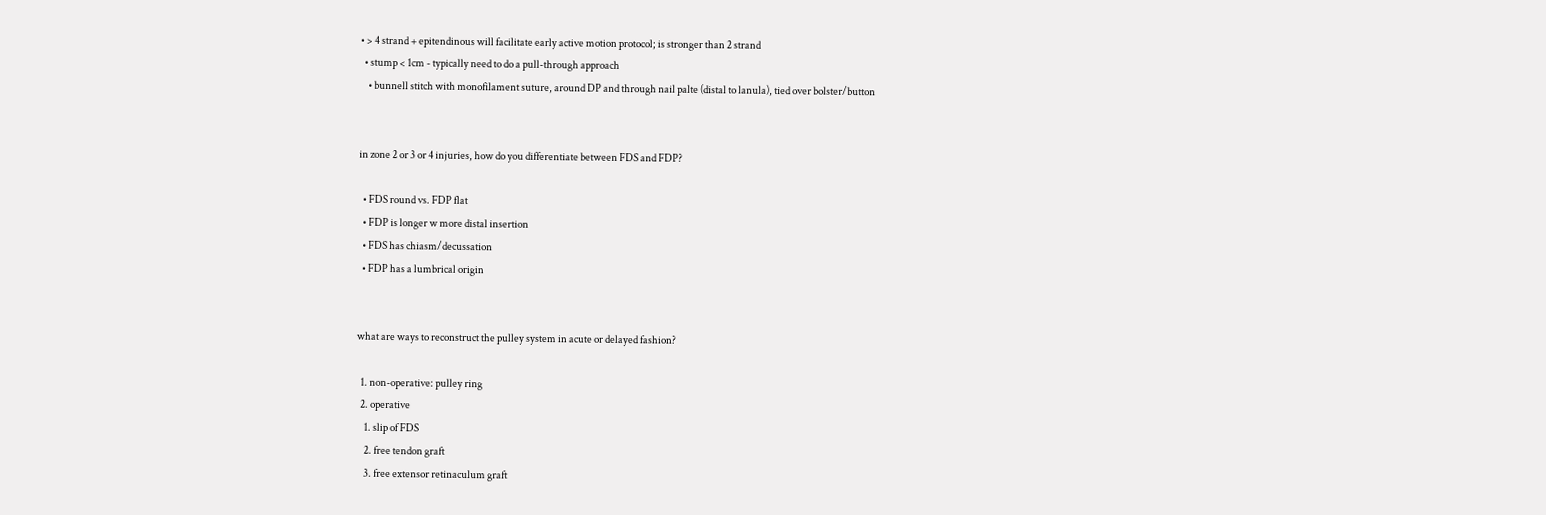• > 4 strand + epitendinous will facilitate early active motion protocol; is stronger than 2 strand
  • stump < 1cm - typically need to do a pull-through approach
    • bunnell stitch with monofilament suture, around DP and through nail palte (distal to lanula), tied over bolster/button


in zone 2 or 3 or 4 injuries, how do you differentiate between FDS and FDP?

  • FDS round vs. FDP flat
  • FDP is longer w more distal insertion
  • FDS has chiasm/decussation
  • FDP has a lumbrical origin


what are ways to reconstruct the pulley system in acute or delayed fashion?

  1. non-operative: pulley ring
  2. operative
    1. slip of FDS
    2. free tendon graft
    3. free extensor retinaculum graft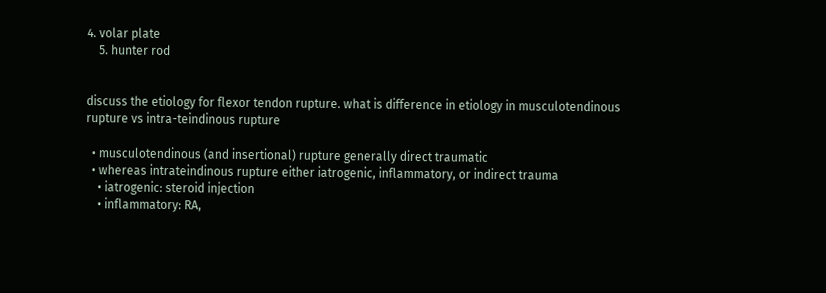4. volar plate
    5. hunter rod


discuss the etiology for flexor tendon rupture. what is difference in etiology in musculotendinous rupture vs intra-teindinous rupture

  • musculotendinous (and insertional) rupture generally direct traumatic
  • whereas intrateindinous rupture either iatrogenic, inflammatory, or indirect trauma
    • iatrogenic: steroid injection
    • inflammatory: RA,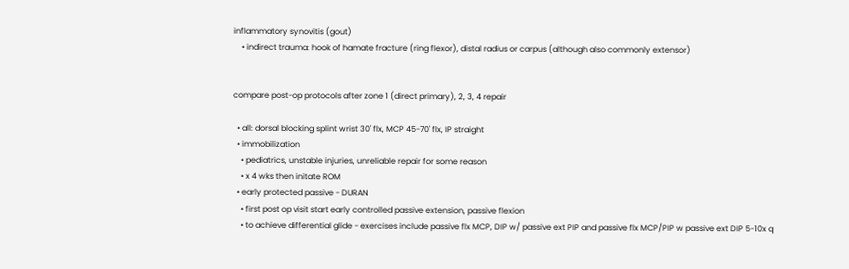inflammatory synovitis (gout)
    • indirect trauma: hook of hamate fracture (ring flexor), distal radius or carpus (although also commonly extensor)


compare post-op protocols after zone 1 (direct primary), 2, 3, 4 repair

  • all: dorsal blocking splint wrist 30' flx, MCP 45-70' flx, IP straight
  • immobilization
    • pediatrics, unstable injuries, unreliable repair for some reason
    • x 4 wks then initate ROM
  • early protected passive - DURAN
    • first post op visit start early controlled passive extension, passive flexion
    • to achieve differential glide - exercises include passive flx MCP, DIP w/ passive ext PIP and passive flx MCP/PIP w passive ext DIP 5-10x q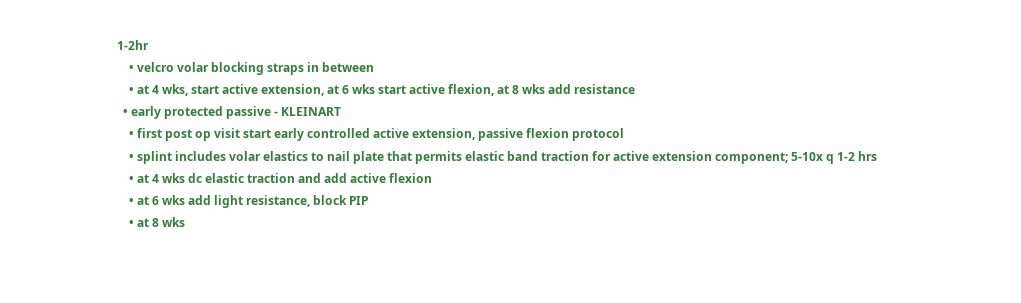1-2hr
    • velcro volar blocking straps in between
    • at 4 wks, start active extension, at 6 wks start active flexion, at 8 wks add resistance
  • early protected passive - KLEINART
    • first post op visit start early controlled active extension, passive flexion protocol
    • splint includes volar elastics to nail plate that permits elastic band traction for active extension component; 5-10x q 1-2 hrs
    • at 4 wks dc elastic traction and add active flexion
    • at 6 wks add light resistance, block PIP
    • at 8 wks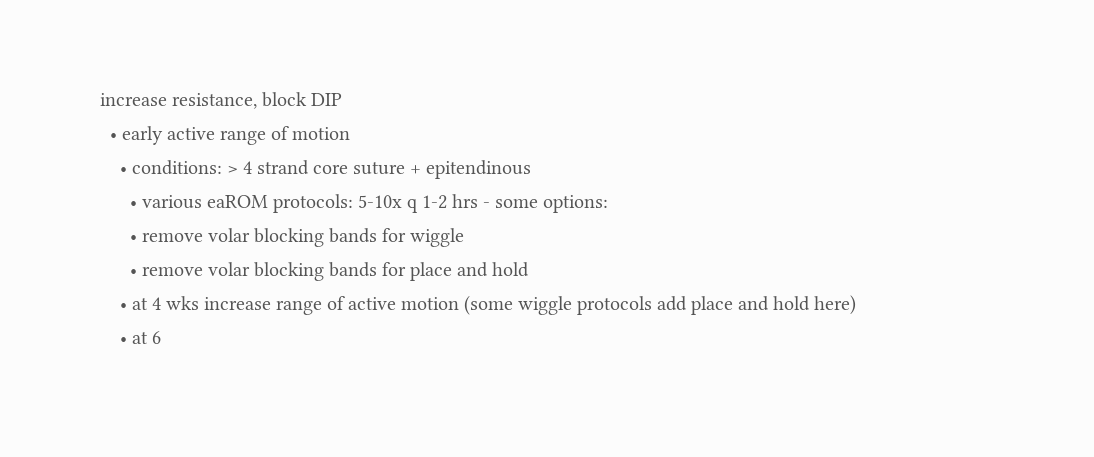increase resistance, block DIP
  • early active range of motion
    • conditions: > 4 strand core suture + epitendinous
      • various eaROM protocols: 5-10x q 1-2 hrs - some options:
      • remove volar blocking bands for wiggle
      • remove volar blocking bands for place and hold
    • at 4 wks increase range of active motion (some wiggle protocols add place and hold here)
    • at 6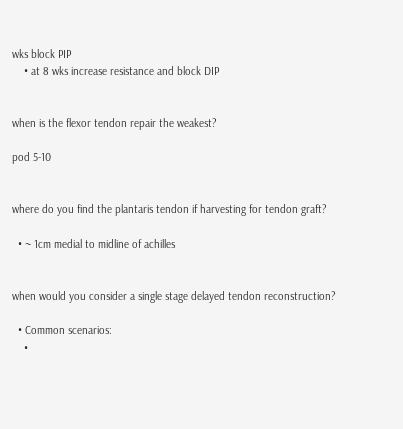wks block PIP
    • at 8 wks increase resistance and block DIP


when is the flexor tendon repair the weakest?

pod 5-10


where do you find the plantaris tendon if harvesting for tendon graft?

  • ~ 1cm medial to midline of achilles


when would you consider a single stage delayed tendon reconstruction?

  • Common scenarios:
    •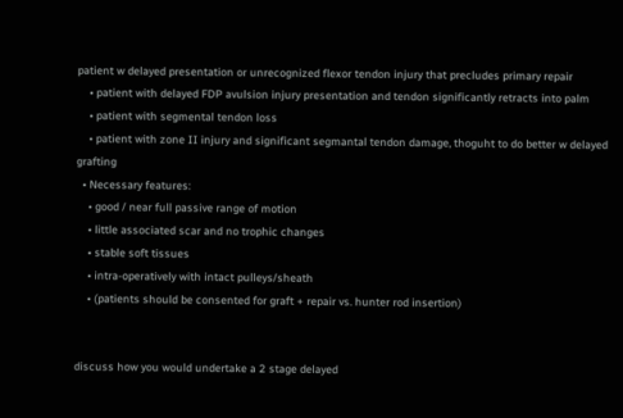patient w delayed presentation or unrecognized flexor tendon injury that precludes primary repair
    • patient with delayed FDP avulsion injury presentation and tendon significantly retracts into palm
    • patient with segmental tendon loss
    • patient with zone II injury and significant segmantal tendon damage, thoguht to do better w delayed grafting
  • Necessary features:
    • good / near full passive range of motion
    • little associated scar and no trophic changes
    • stable soft tissues
    • intra-operatively with intact pulleys/sheath
    • (patients should be consented for graft + repair vs. hunter rod insertion)


discuss how you would undertake a 2 stage delayed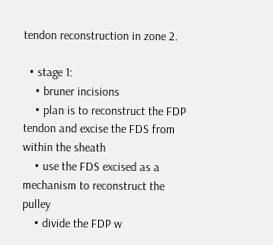tendon reconstruction in zone 2.

  • stage 1:
    • bruner incisions
    • plan is to reconstruct the FDP tendon and excise the FDS from within the sheath
    • use the FDS excised as a mechanism to reconstruct the pulley
    • divide the FDP w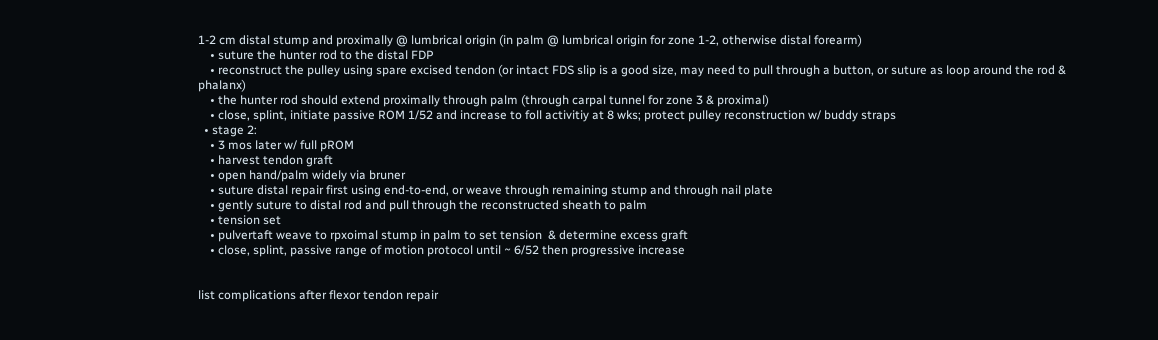1-2 cm distal stump and proximally @ lumbrical origin (in palm @ lumbrical origin for zone 1-2, otherwise distal forearm)
    • suture the hunter rod to the distal FDP
    • reconstruct the pulley using spare excised tendon (or intact FDS slip is a good size, may need to pull through a button, or suture as loop around the rod & phalanx)
    • the hunter rod should extend proximally through palm (through carpal tunnel for zone 3 & proximal)
    • close, splint, initiate passive ROM 1/52 and increase to foll activitiy at 8 wks; protect pulley reconstruction w/ buddy straps
  • stage 2:
    • 3 mos later w/ full pROM
    • harvest tendon graft
    • open hand/palm widely via bruner
    • suture distal repair first using end-to-end, or weave through remaining stump and through nail plate
    • gently suture to distal rod and pull through the reconstructed sheath to palm
    • tension set
    • pulvertaft weave to rpxoimal stump in palm to set tension  & determine excess graft
    • close, splint, passive range of motion protocol until ~ 6/52 then progressive increase


list complications after flexor tendon repair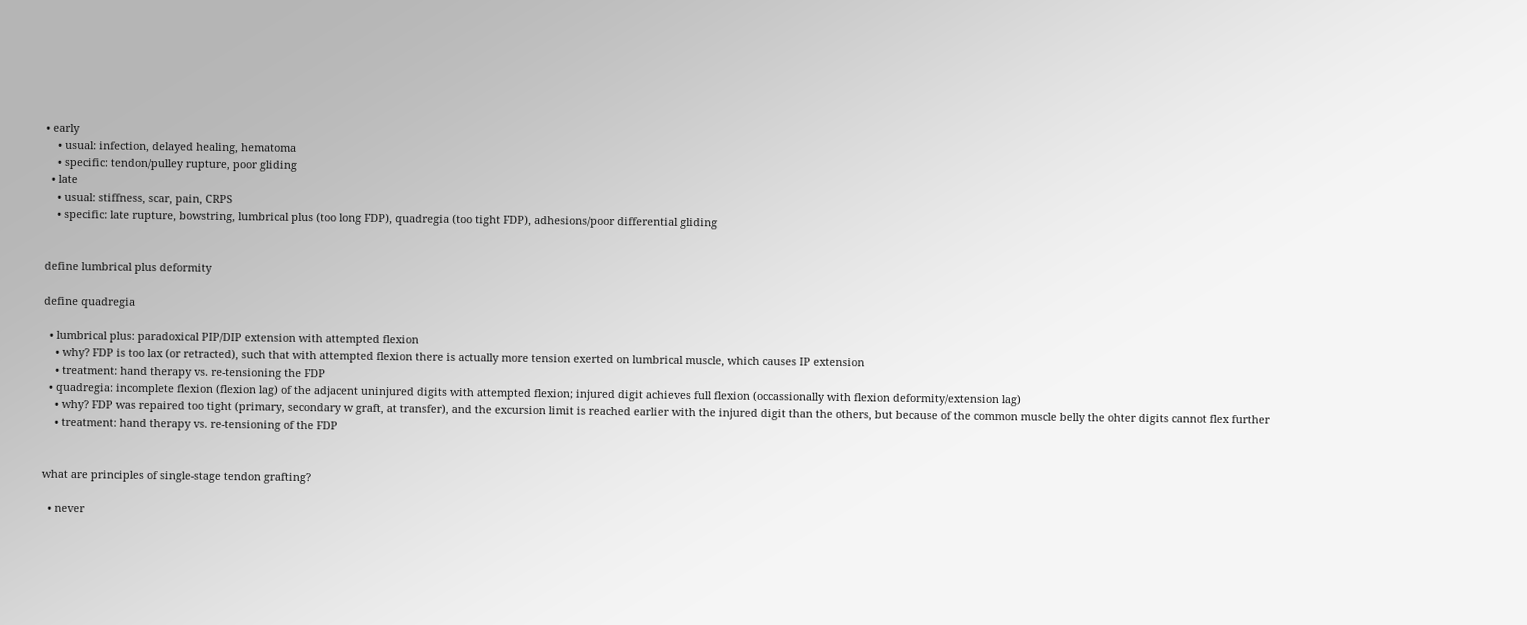• early
    • usual: infection, delayed healing, hematoma
    • specific: tendon/pulley rupture, poor gliding
  • late
    • usual: stiffness, scar, pain, CRPS
    • specific: late rupture, bowstring, lumbrical plus (too long FDP), quadregia (too tight FDP), adhesions/poor differential gliding


define lumbrical plus deformity

define quadregia

  • lumbrical plus: paradoxical PIP/DIP extension with attempted flexion
    • why? FDP is too lax (or retracted), such that with attempted flexion there is actually more tension exerted on lumbrical muscle, which causes IP extension
    • treatment: hand therapy vs. re-tensioning the FDP
  • quadregia: incomplete flexion (flexion lag) of the adjacent uninjured digits with attempted flexion; injured digit achieves full flexion (occassionally with flexion deformity/extension lag)
    • why? FDP was repaired too tight (primary, secondary w graft, at transfer), and the excursion limit is reached earlier with the injured digit than the others, but because of the common muscle belly the ohter digits cannot flex further
    • treatment: hand therapy vs. re-tensioning of the FDP


what are principles of single-stage tendon grafting?

  • never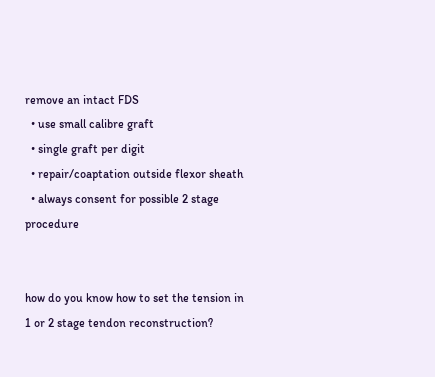remove an intact FDS
  • use small calibre graft
  • single graft per digit
  • repair/coaptation outside flexor sheath
  • always consent for possible 2 stage procedure


how do you know how to set the tension in 1 or 2 stage tendon reconstruction?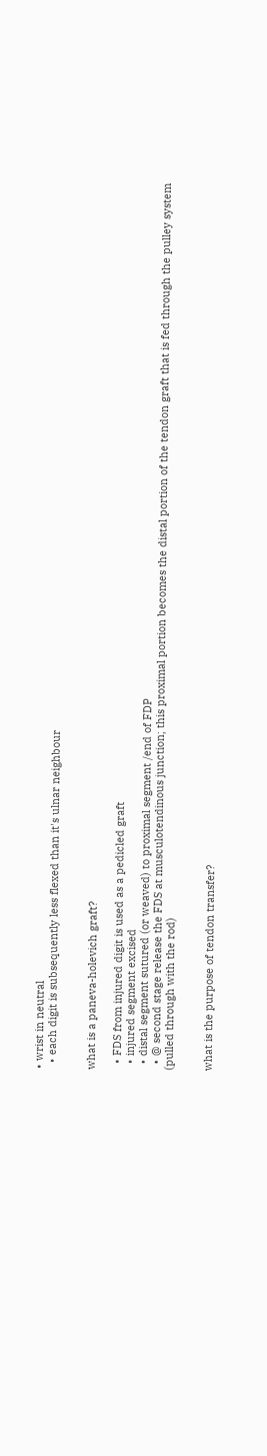• wrist in neutral
  • each digit is subsequently less flexed than it's ulnar neighbour


what is a paneva-holevich graft?

  • FDS from injured digit is used as a pedicled graft
  • injured segment excised
  • distal segment sutured (or weaved) to proximal segment /end of FDP
  • @ second stage release the FDS at musculotendinous junction; this proximal portion becomes the distal portion of the tendon graft that is fed through the pulley system (pulled through with the rod)


what is the purpose of tendon transfer?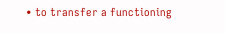• to transfer a functioning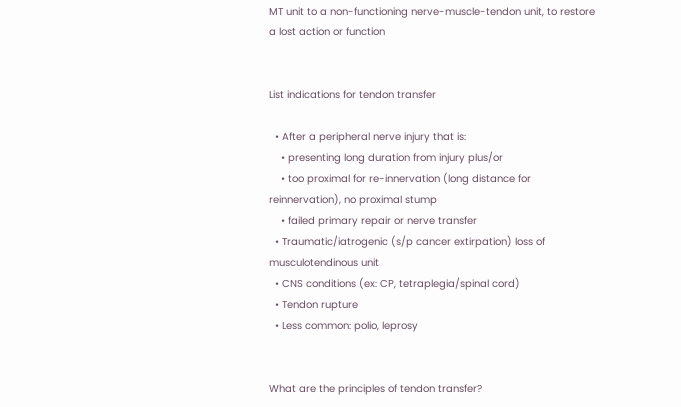MT unit to a non-functioning nerve-muscle-tendon unit, to restore a lost action or function


List indications for tendon transfer

  • After a peripheral nerve injury that is:
    • presenting long duration from injury plus/or
    • too proximal for re-innervation (long distance for reinnervation), no proximal stump
    • failed primary repair or nerve transfer
  • Traumatic/iatrogenic (s/p cancer extirpation) loss of musculotendinous unit
  • CNS conditions (ex: CP, tetraplegia/spinal cord)
  • Tendon rupture
  • Less common: polio, leprosy


What are the principles of tendon transfer?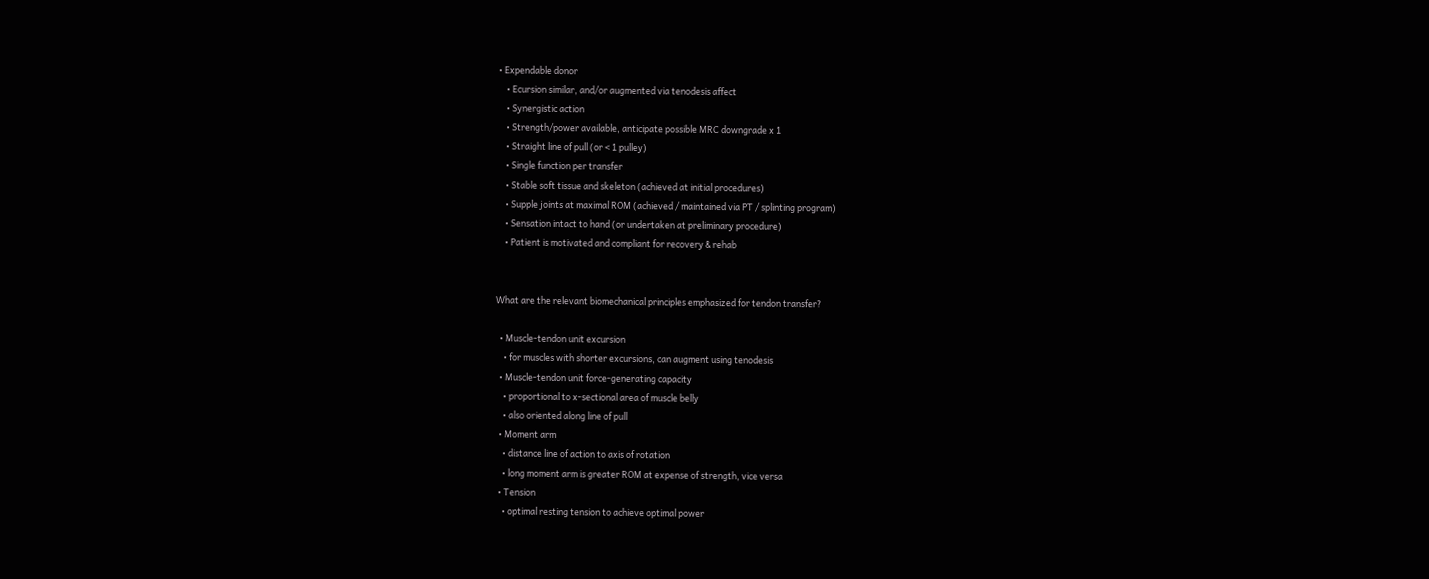• Expendable donor
    • Ecursion similar, and/or augmented via tenodesis affect
    • Synergistic action
    • Strength/power available, anticipate possible MRC downgrade x 1
    • Straight line of pull (or < 1 pulley)
    • Single function per transfer
    • Stable soft tissue and skeleton (achieved at initial procedures)
    • Supple joints at maximal ROM (achieved / maintained via PT / splinting program)
    • Sensation intact to hand (or undertaken at preliminary procedure)
    • Patient is motivated and compliant for recovery & rehab


What are the relevant biomechanical principles emphasized for tendon transfer?

  • Muscle-tendon unit excursion
    • for muscles with shorter excursions, can augment using tenodesis
  • Muscle-tendon unit force-generating capacity
    • proportional to x-sectional area of muscle belly
    • also oriented along line of pull
  • Moment arm
    • distance line of action to axis of rotation
    • long moment arm is greater ROM at expense of strength, vice versa
  • Tension
    • optimal resting tension to achieve optimal power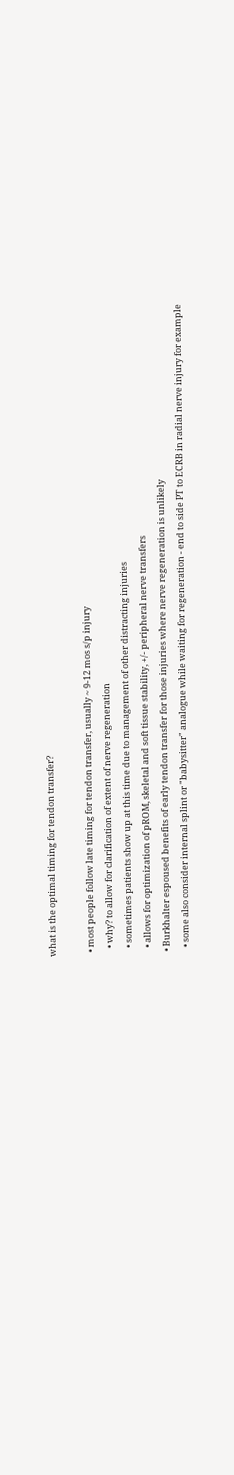what is the optimal timing for tendon transfer?

  • most people follow late timing for tendon transfer, usually ~ 9-12 mos s/p injury
    • why? to allow for clarification of extent of nerve regeneration
    • sometimes patients show up at this time due to management of other distracting injuries
    • allows for optimization of pROM, skeletal and soft tissue stability, +/- peripheral nerve transfers
  • Burkhalter espoused benefits of early tendon transfer for those injuries where nerve regeneration is unlikely
    • some also consider internal splint or "babysitter" analogue while waiting for regeneration - end to side PT to ECRB in radial nerve injury for example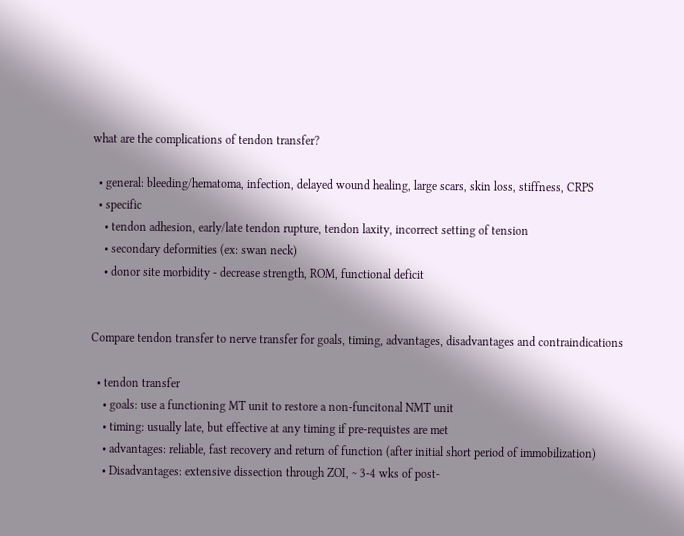what are the complications of tendon transfer?

  • general: bleeding/hematoma, infection, delayed wound healing, large scars, skin loss, stiffness, CRPS
  • specific
    • tendon adhesion, early/late tendon rupture, tendon laxity, incorrect setting of tension
    • secondary deformities (ex: swan neck)
    • donor site morbidity - decrease strength, ROM, functional deficit


Compare tendon transfer to nerve transfer for goals, timing, advantages, disadvantages and contraindications

  • tendon transfer
    • goals: use a functioning MT unit to restore a non-funcitonal NMT unit
    • timing: usually late, but effective at any timing if pre-requistes are met
    • advantages: reliable, fast recovery and return of function (after initial short period of immobilization)
    • Disadvantages: extensive dissection through ZOI, ~ 3-4 wks of post-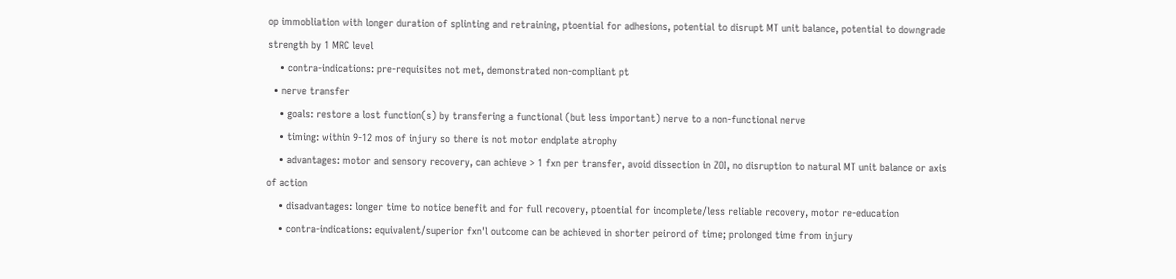op immobliation with longer duration of splinting and retraining, ptoential for adhesions, potential to disrupt MT unit balance, potential to downgrade strength by 1 MRC level
    • contra-indications: pre-requisites not met, demonstrated non-compliant pt
  • nerve transfer
    • goals: restore a lost function(s) by transfering a functional (but less important) nerve to a non-functional nerve
    • timing: within 9-12 mos of injury so there is not motor endplate atrophy
    • advantages: motor and sensory recovery, can achieve > 1 fxn per transfer, avoid dissection in ZOI, no disruption to natural MT unit balance or axis of action
    • disadvantages: longer time to notice benefit and for full recovery, ptoential for incomplete/less reliable recovery, motor re-education
    • contra-indications: equivalent/superior fxn'l outcome can be achieved in shorter peirord of time; prolonged time from injury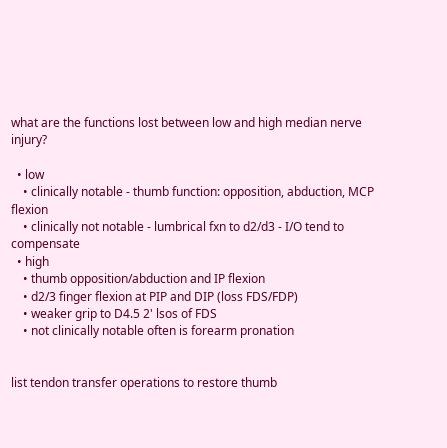what are the functions lost between low and high median nerve injury?

  • low
    • clinically notable - thumb function: opposition, abduction, MCP flexion
    • clinically not notable - lumbrical fxn to d2/d3 - I/O tend to compensate
  • high
    • thumb opposition/abduction and IP flexion
    • d2/3 finger flexion at PIP and DIP (loss FDS/FDP)
    • weaker grip to D4.5 2' lsos of FDS
    • not clinically notable often is forearm pronation


list tendon transfer operations to restore thumb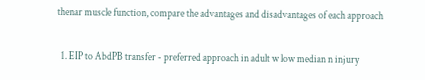thenar muscle function, compare the advantages and disadvantages of each approach

  1. EIP to AbdPB transfer - preferred approach in adult w low median n injury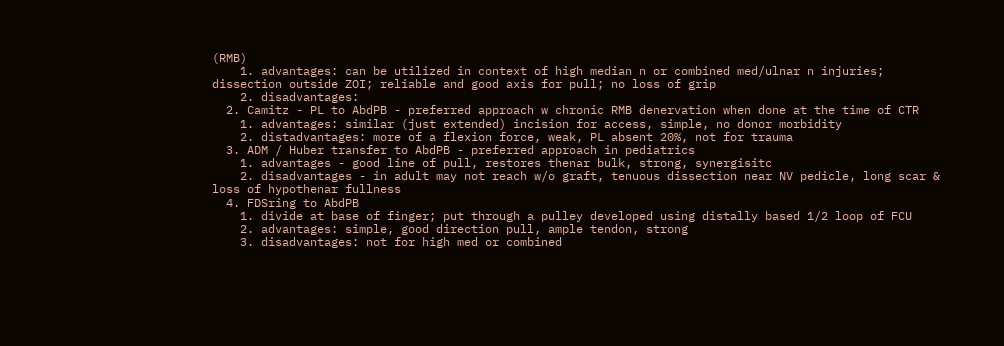(RMB)
    1. advantages: can be utilized in context of high median n or combined med/ulnar n injuries; dissection outside ZOI; reliable and good axis for pull; no loss of grip
    2. disadvantages:
  2. Camitz - PL to AbdPB - preferred approach w chronic RMB denervation when done at the time of CTR
    1. advantages: similar (just extended) incision for access, simple, no donor morbidity
    2. distadvantages: more of a flexion force, weak, PL absent 20%, not for trauma
  3. ADM / Huber transfer to AbdPB - preferred approach in pediatrics
    1. advantages - good line of pull, restores thenar bulk, strong, synergisitc
    2. disadvantages - in adult may not reach w/o graft, tenuous dissection near NV pedicle, long scar & loss of hypothenar fullness
  4. FDSring to AbdPB
    1. divide at base of finger; put through a pulley developed using distally based 1/2 loop of FCU
    2. advantages: simple, good direction pull, ample tendon, strong
    3. disadvantages: not for high med or combined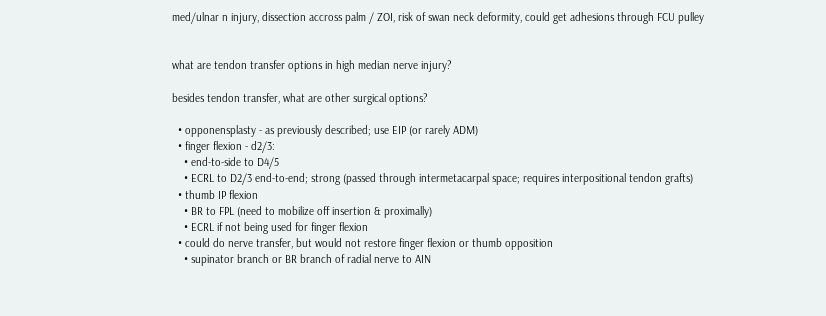med/ulnar n injury, dissection accross palm / ZOI, risk of swan neck deformity, could get adhesions through FCU pulley


what are tendon transfer options in high median nerve injury?

besides tendon transfer, what are other surgical options?

  • opponensplasty - as previously described; use EIP (or rarely ADM)
  • finger flexion - d2/3:
    • end-to-side to D4/5
    • ECRL to D2/3 end-to-end; strong (passed through intermetacarpal space; requires interpositional tendon grafts)
  • thumb IP flexion
    • BR to FPL (need to mobilize off insertion & proximally)
    • ECRL if not being used for finger flexion
  • could do nerve transfer, but would not restore finger flexion or thumb opposition
    • supinator branch or BR branch of radial nerve to AIN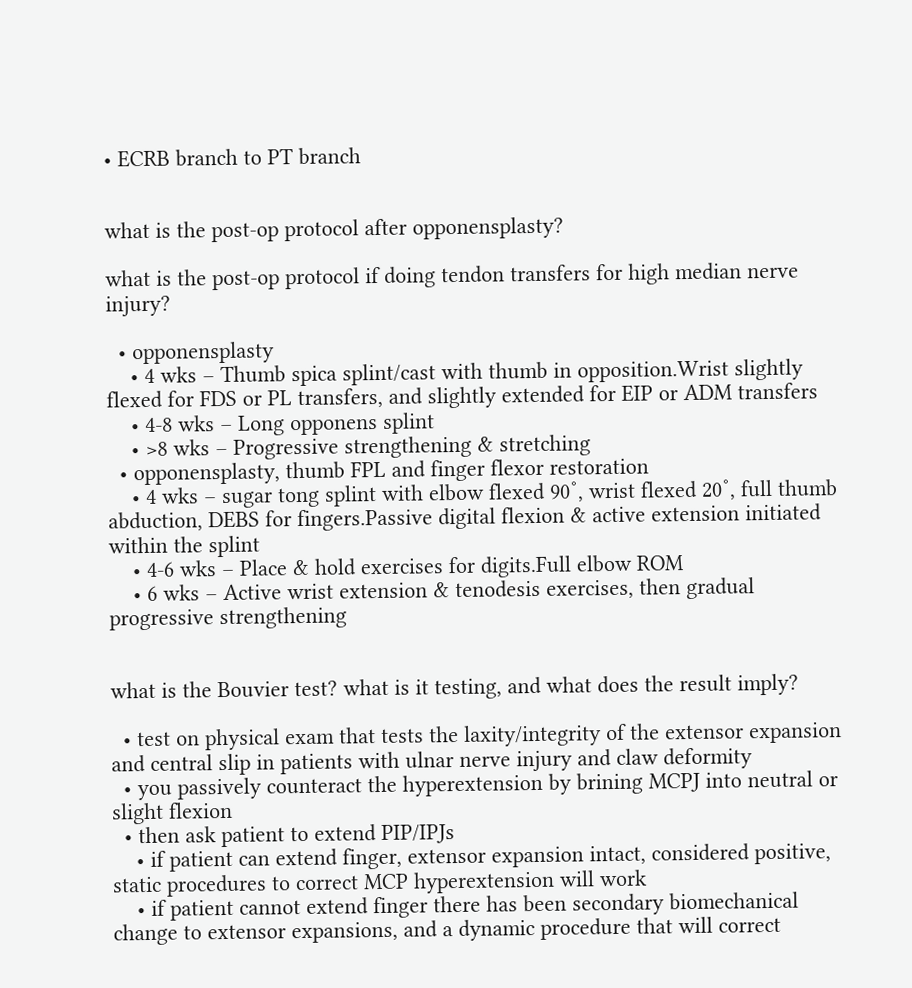• ECRB branch to PT branch


what is the post-op protocol after opponensplasty?

what is the post-op protocol if doing tendon transfers for high median nerve injury?

  • opponensplasty
    • 4 wks – Thumb spica splint/cast with thumb in opposition.Wrist slightly flexed for FDS or PL transfers, and slightly extended for EIP or ADM transfers
    • 4-8 wks – Long opponens splint
    • >8 wks – Progressive strengthening & stretching
  • opponensplasty, thumb FPL and finger flexor restoration
    • 4 wks – sugar tong splint with elbow flexed 90˚, wrist flexed 20˚, full thumb abduction, DEBS for fingers.Passive digital flexion & active extension initiated within the splint
    • 4-6 wks – Place & hold exercises for digits.Full elbow ROM
    • 6 wks – Active wrist extension & tenodesis exercises, then gradual progressive strengthening


what is the Bouvier test? what is it testing, and what does the result imply?

  • test on physical exam that tests the laxity/integrity of the extensor expansion and central slip in patients with ulnar nerve injury and claw deformity
  • you passively counteract the hyperextension by brining MCPJ into neutral or slight flexion
  • then ask patient to extend PIP/IPJs
    • if patient can extend finger, extensor expansion intact, considered positive, static procedures to correct MCP hyperextension will work
    • if patient cannot extend finger there has been secondary biomechanical change to extensor expansions, and a dynamic procedure that will correct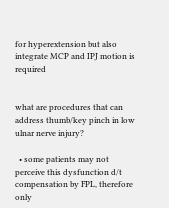for hyperextension but also integrate MCP and IPJ motion is required


what are procedures that can address thumb/key pinch in low ulnar nerve injury?

  • some patients may not perceive this dysfunction d/t compensation by FPL, therefore only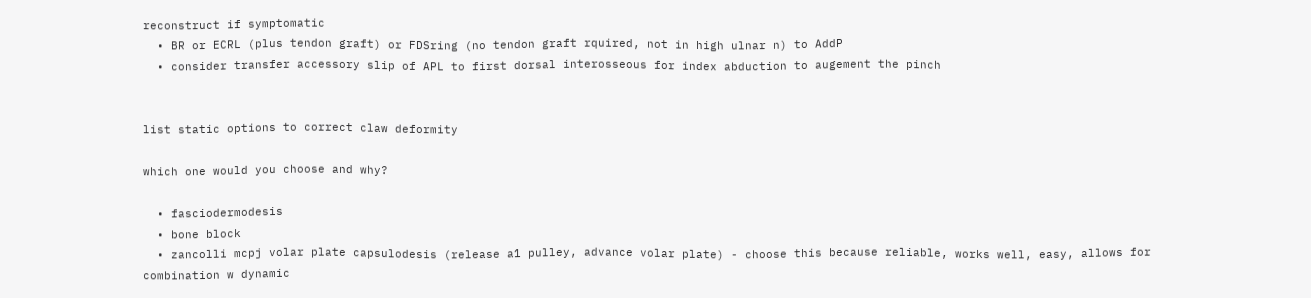reconstruct if symptomatic
  • BR or ECRL (plus tendon graft) or FDSring (no tendon graft rquired, not in high ulnar n) to AddP
  • consider transfer accessory slip of APL to first dorsal interosseous for index abduction to augement the pinch


list static options to correct claw deformity

which one would you choose and why?

  • fasciodermodesis
  • bone block
  • zancolli mcpj volar plate capsulodesis (release a1 pulley, advance volar plate) - choose this because reliable, works well, easy, allows for combination w dynamic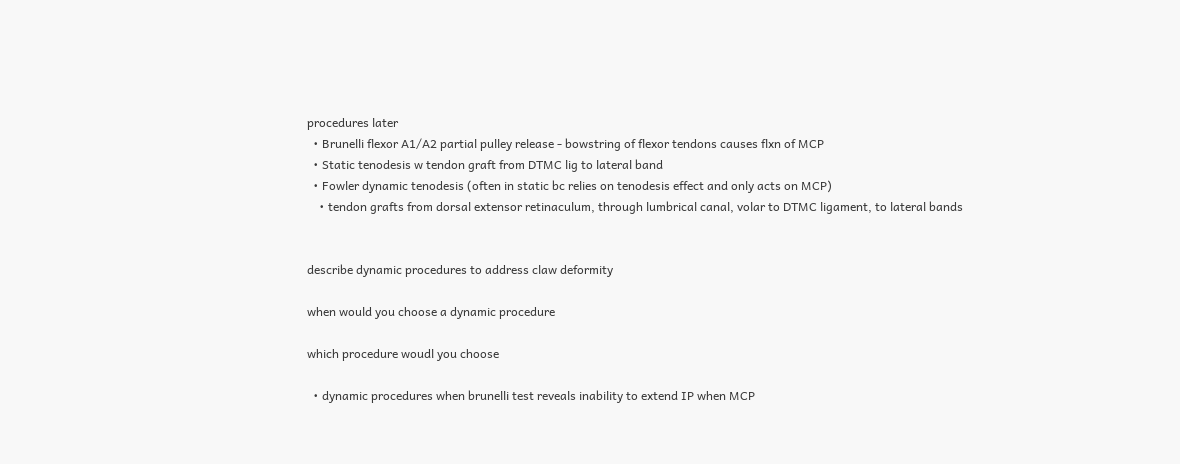procedures later
  • Brunelli flexor A1/A2 partial pulley release - bowstring of flexor tendons causes flxn of MCP
  • Static tenodesis w tendon graft from DTMC lig to lateral band
  • Fowler dynamic tenodesis (often in static bc relies on tenodesis effect and only acts on MCP)
    • tendon grafts from dorsal extensor retinaculum, through lumbrical canal, volar to DTMC ligament, to lateral bands


describe dynamic procedures to address claw deformity

when would you choose a dynamic procedure

which procedure woudl you choose

  • dynamic procedures when brunelli test reveals inability to extend IP when MCP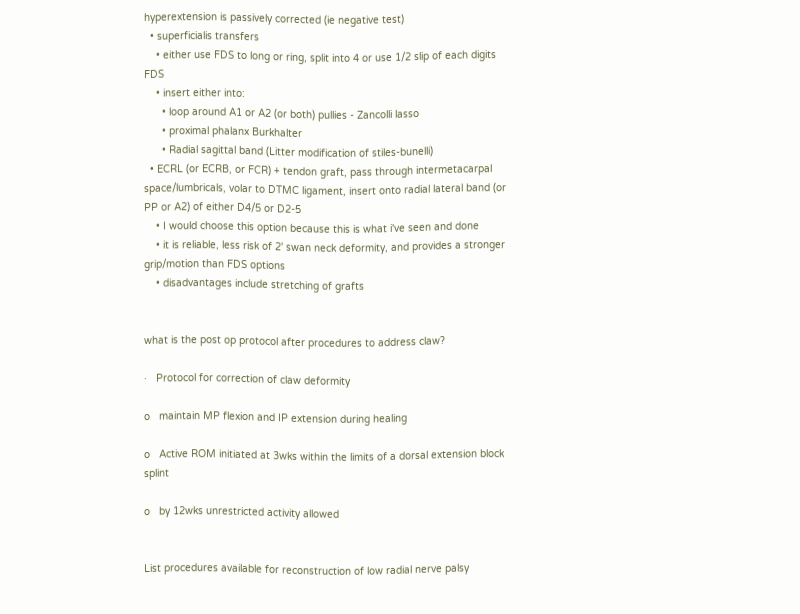hyperextension is passively corrected (ie negative test)
  • superficialis transfers
    • either use FDS to long or ring, split into 4 or use 1/2 slip of each digits FDS
    • insert either into:
      • loop around A1 or A2 (or both) pullies - Zancolli lasso
      • proximal phalanx Burkhalter
      • Radial sagittal band (Litter modification of stiles-bunelli)
  • ECRL (or ECRB, or FCR) + tendon graft, pass through intermetacarpal space/lumbricals, volar to DTMC ligament, insert onto radial lateral band (or PP or A2) of either D4/5 or D2-5
    • I would choose this option because this is what i've seen and done
    • it is reliable, less risk of 2' swan neck deformity, and provides a stronger grip/motion than FDS options
    • disadvantages include stretching of grafts


what is the post op protocol after procedures to address claw?

·   Protocol for correction of claw deformity

o   maintain MP flexion and IP extension during healing

o   Active ROM initiated at 3wks within the limits of a dorsal extension block splint

o   by 12wks unrestricted activity allowed


List procedures available for reconstruction of low radial nerve palsy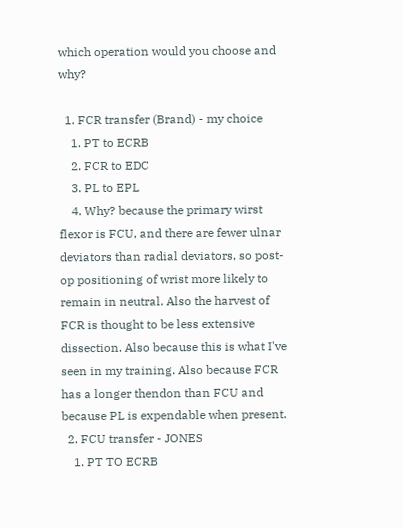which operation would you choose and why?

  1. FCR transfer (Brand) - my choice
    1. PT to ECRB
    2. FCR to EDC
    3. PL to EPL
    4. Why? because the primary wirst flexor is FCU, and there are fewer ulnar deviators than radial deviators, so post-op positioning of wrist more likely to remain in neutral. Also the harvest of FCR is thought to be less extensive dissection. Also because this is what I've seen in my training. Also because FCR has a longer thendon than FCU and because PL is expendable when present.
  2. FCU transfer - JONES
    1. PT TO ECRB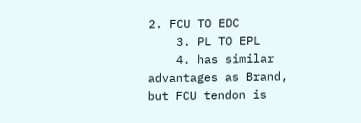2. FCU TO EDC
    3. PL TO EPL
    4. has similar advantages as Brand, but FCU tendon is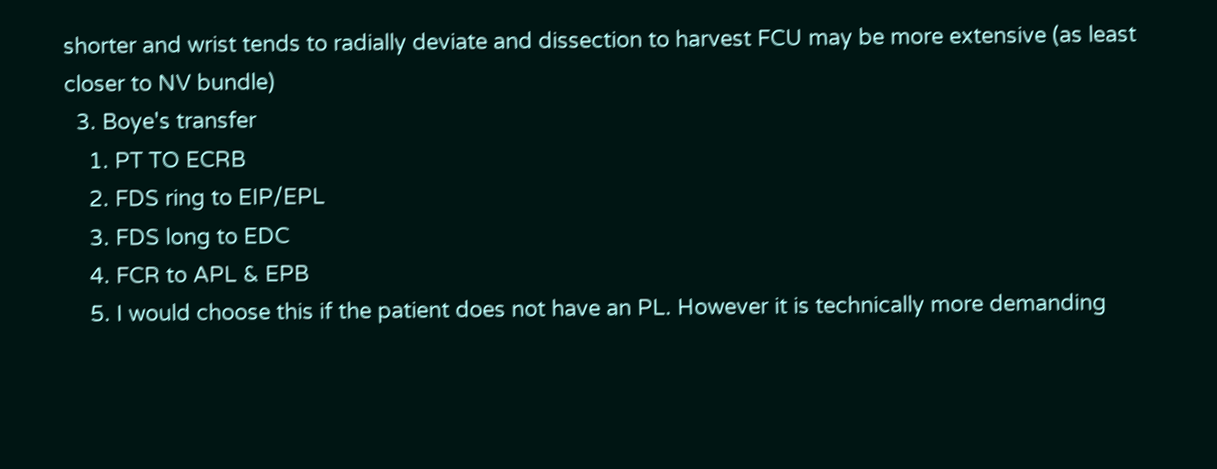shorter and wrist tends to radially deviate and dissection to harvest FCU may be more extensive (as least closer to NV bundle)
  3. Boye's transfer
    1. PT TO ECRB
    2. FDS ring to EIP/EPL
    3. FDS long to EDC
    4. FCR to APL & EPB
    5. I would choose this if the patient does not have an PL. However it is technically more demanding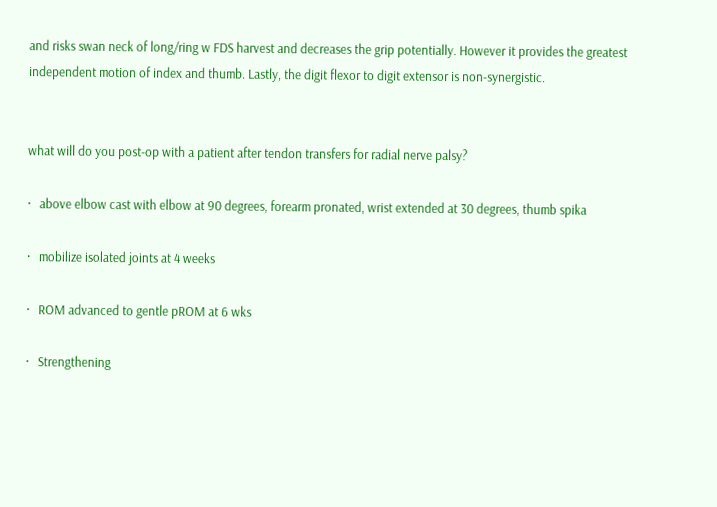and risks swan neck of long/ring w FDS harvest and decreases the grip potentially. However it provides the greatest independent motion of index and thumb. Lastly, the digit flexor to digit extensor is non-synergistic.


what will do you post-op with a patient after tendon transfers for radial nerve palsy?

·   above elbow cast with elbow at 90 degrees, forearm pronated, wrist extended at 30 degrees, thumb spika

·   mobilize isolated joints at 4 weeks

·   ROM advanced to gentle pROM at 6 wks

·   Strengthening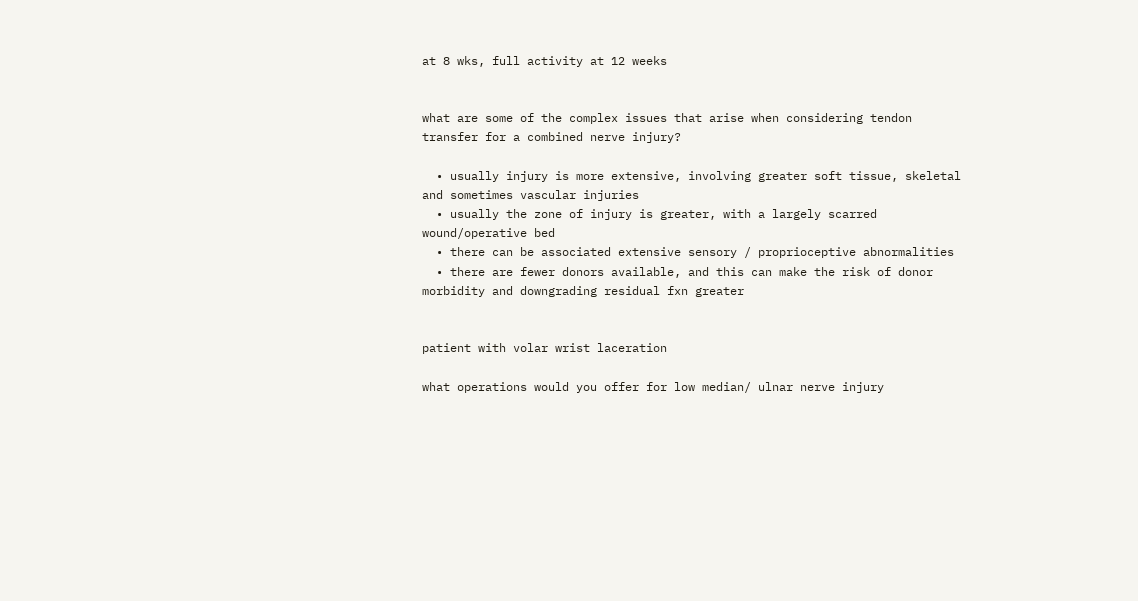at 8 wks, full activity at 12 weeks


what are some of the complex issues that arise when considering tendon transfer for a combined nerve injury?

  • usually injury is more extensive, involving greater soft tissue, skeletal and sometimes vascular injuries
  • usually the zone of injury is greater, with a largely scarred wound/operative bed
  • there can be associated extensive sensory / proprioceptive abnormalities
  • there are fewer donors available, and this can make the risk of donor morbidity and downgrading residual fxn greater


patient with volar wrist laceration

what operations would you offer for low median/ ulnar nerve injury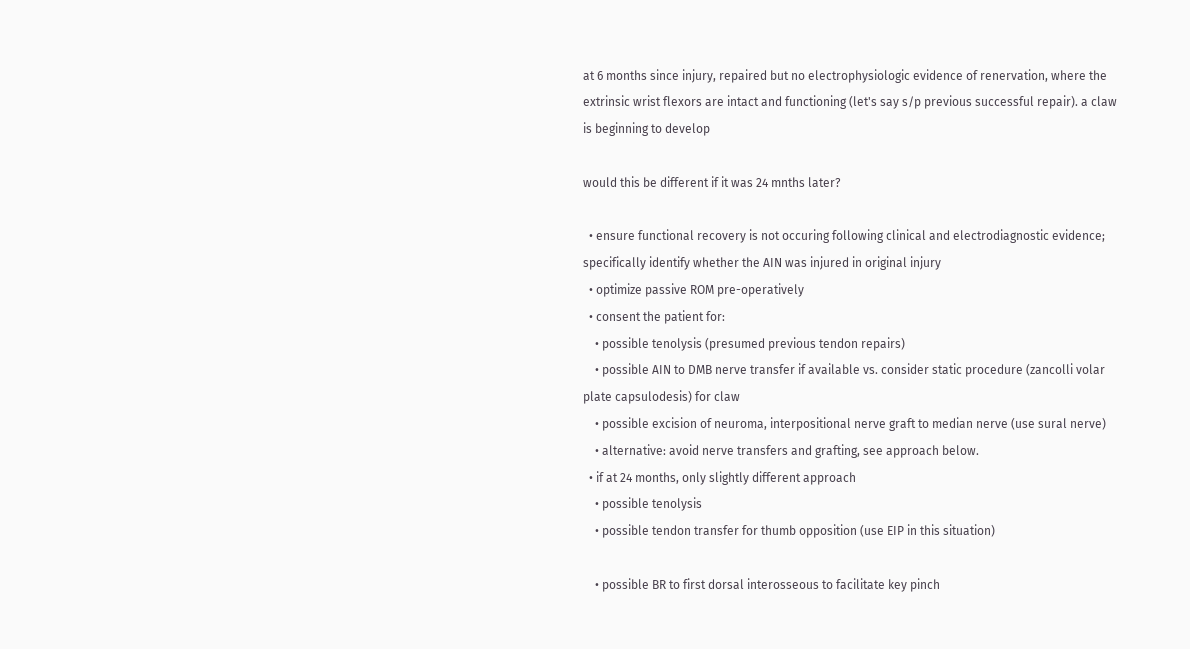at 6 months since injury, repaired but no electrophysiologic evidence of renervation, where the extrinsic wrist flexors are intact and functioning (let's say s/p previous successful repair). a claw is beginning to develop

would this be different if it was 24 mnths later?

  • ensure functional recovery is not occuring following clinical and electrodiagnostic evidence; specifically identify whether the AIN was injured in original injury
  • optimize passive ROM pre-operatively
  • consent the patient for:
    • possible tenolysis (presumed previous tendon repairs)
    • possible AIN to DMB nerve transfer if available vs. consider static procedure (zancolli volar plate capsulodesis) for claw
    • possible excision of neuroma, interpositional nerve graft to median nerve (use sural nerve)
    • alternative: avoid nerve transfers and grafting, see approach below.
  • if at 24 months, only slightly different approach
    • possible tenolysis
    • possible tendon transfer for thumb opposition (use EIP in this situation)

    • possible BR to first dorsal interosseous to facilitate key pinch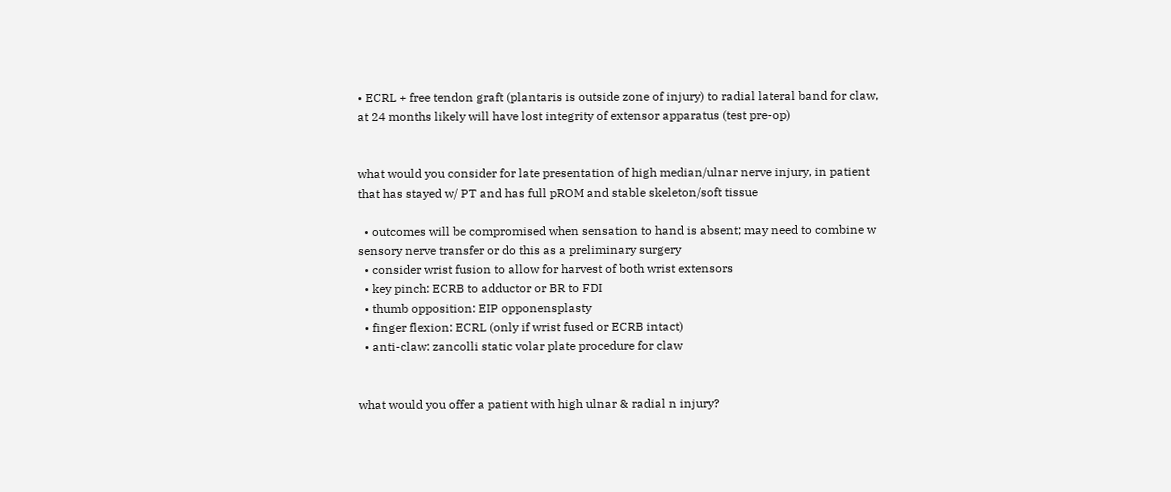• ECRL + free tendon graft (plantaris is outside zone of injury) to radial lateral band for claw, at 24 months likely will have lost integrity of extensor apparatus (test pre-op)


what would you consider for late presentation of high median/ulnar nerve injury, in patient that has stayed w/ PT and has full pROM and stable skeleton/soft tissue

  • outcomes will be compromised when sensation to hand is absent; may need to combine w sensory nerve transfer or do this as a preliminary surgery
  • consider wrist fusion to allow for harvest of both wrist extensors
  • key pinch: ECRB to adductor or BR to FDI
  • thumb opposition: EIP opponensplasty
  • finger flexion: ECRL (only if wrist fused or ECRB intact)
  • anti-claw: zancolli static volar plate procedure for claw


what would you offer a patient with high ulnar & radial n injury?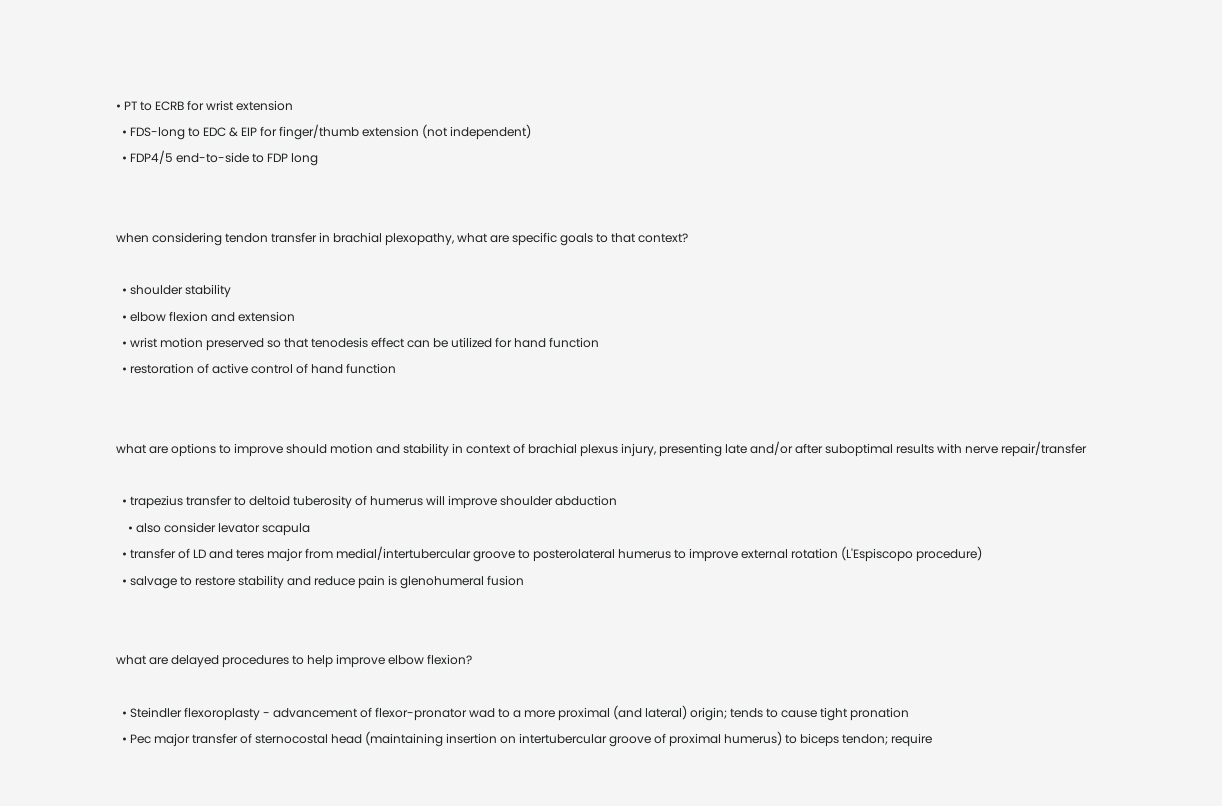• PT to ECRB for wrist extension
  • FDS-long to EDC & EIP for finger/thumb extension (not independent)
  • FDP4/5 end-to-side to FDP long


when considering tendon transfer in brachial plexopathy, what are specific goals to that context?

  • shoulder stability
  • elbow flexion and extension
  • wrist motion preserved so that tenodesis effect can be utilized for hand function
  • restoration of active control of hand function


what are options to improve should motion and stability in context of brachial plexus injury, presenting late and/or after suboptimal results with nerve repair/transfer

  • trapezius transfer to deltoid tuberosity of humerus will improve shoulder abduction
    • also consider levator scapula
  • transfer of LD and teres major from medial/intertubercular groove to posterolateral humerus to improve external rotation (L'Espiscopo procedure)
  • salvage to restore stability and reduce pain is glenohumeral fusion


what are delayed procedures to help improve elbow flexion?

  • Steindler flexoroplasty - advancement of flexor-pronator wad to a more proximal (and lateral) origin; tends to cause tight pronation
  • Pec major transfer of sternocostal head (maintaining insertion on intertubercular groove of proximal humerus) to biceps tendon; require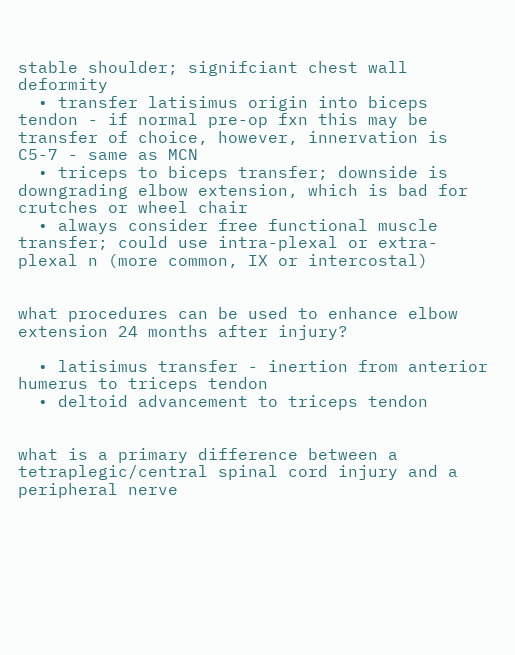stable shoulder; signifciant chest wall deformity
  • transfer latisimus origin into biceps tendon - if normal pre-op fxn this may be transfer of choice, however, innervation is C5-7 - same as MCN
  • triceps to biceps transfer; downside is downgrading elbow extension, which is bad for crutches or wheel chair
  • always consider free functional muscle transfer; could use intra-plexal or extra-plexal n (more common, IX or intercostal)


what procedures can be used to enhance elbow extension 24 months after injury?

  • latisimus transfer - inertion from anterior humerus to triceps tendon
  • deltoid advancement to triceps tendon


what is a primary difference between a tetraplegic/central spinal cord injury and a peripheral nerve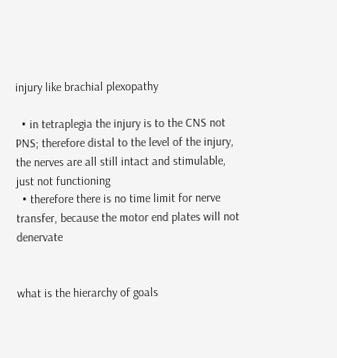injury like brachial plexopathy

  • in tetraplegia the injury is to the CNS not PNS; therefore distal to the level of the injury, the nerves are all still intact and stimulable, just not functioning
  • therefore there is no time limit for nerve transfer, because the motor end plates will not denervate


what is the hierarchy of goals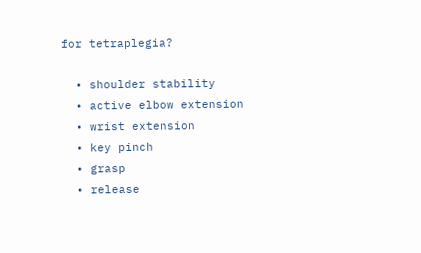for tetraplegia?

  • shoulder stability
  • active elbow extension
  • wrist extension
  • key pinch
  • grasp
  • release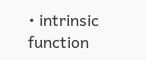• intrinsic function